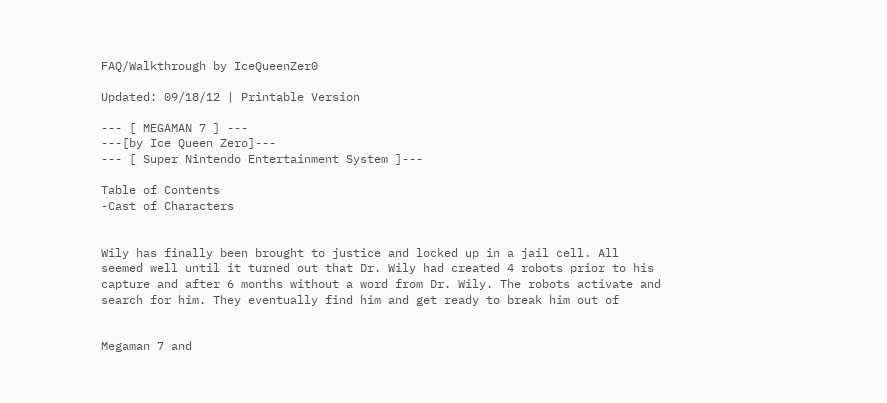FAQ/Walkthrough by IceQueenZer0

Updated: 09/18/12 | Printable Version

--- [ MEGAMAN 7 ] ---
---[by Ice Queen Zero]---
--- [ Super Nintendo Entertainment System ]---

Table of Contents
-Cast of Characters


Wily has finally been brought to justice and locked up in a jail cell. All
seemed well until it turned out that Dr. Wily had created 4 robots prior to his
capture and after 6 months without a word from Dr. Wily. The robots activate and
search for him. They eventually find him and get ready to break him out of


Megaman 7 and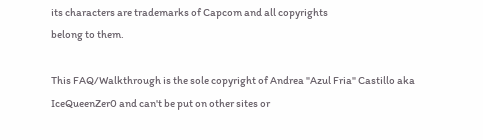its characters are trademarks of Capcom and all copyrights
belong to them.

This FAQ/Walkthrough is the sole copyright of Andrea "Azul Fria" Castillo aka
IceQueenZer0 and can't be put on other sites or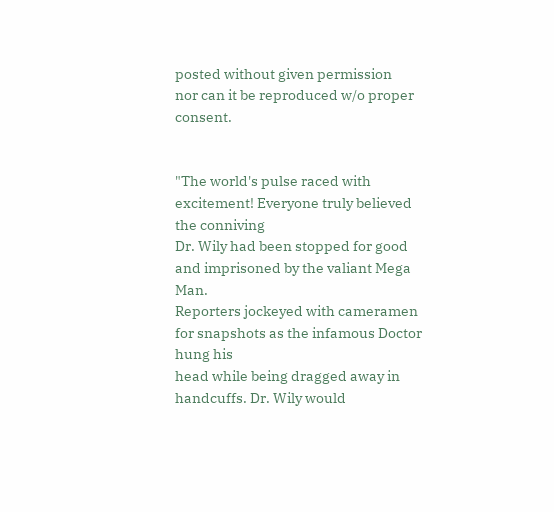posted without given permission
nor can it be reproduced w/o proper consent.


"The world's pulse raced with excitement! Everyone truly believed the conniving
Dr. Wily had been stopped for good and imprisoned by the valiant Mega Man.
Reporters jockeyed with cameramen for snapshots as the infamous Doctor hung his
head while being dragged away in handcuffs. Dr. Wily would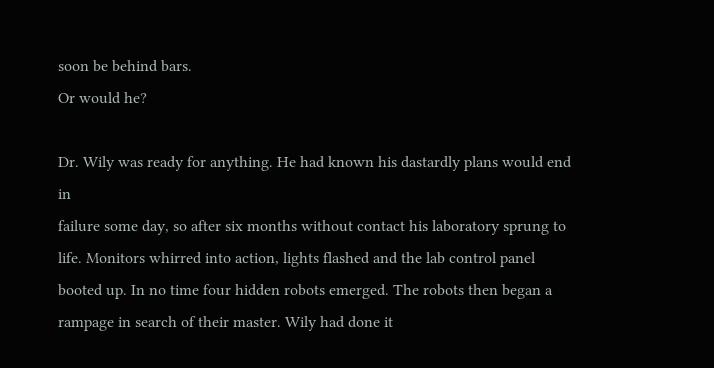soon be behind bars.
Or would he?

Dr. Wily was ready for anything. He had known his dastardly plans would end in
failure some day, so after six months without contact his laboratory sprung to
life. Monitors whirred into action, lights flashed and the lab control panel
booted up. In no time four hidden robots emerged. The robots then began a
rampage in search of their master. Wily had done it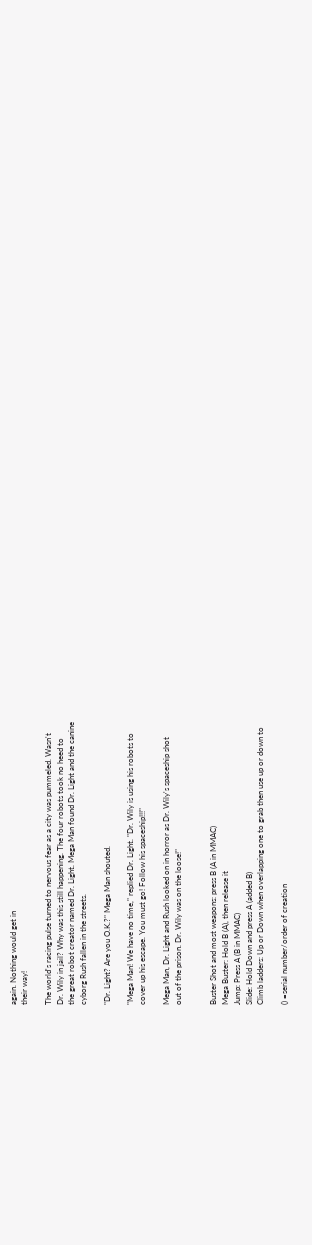again. Nothing would get in
their way!

The world's racing pulse turned to nervous fear as a city was pummeled. Wasn't
Dr. Wily in jail? Why was this still happening. The four robots took no heed to
the great robot creator named Dr. Light. Mega Man found Dr. Light and the canine
cyborg Rush fallen in the streets.

"Dr. Light? Are you O.K.?" Mega Man shouted.

"Mega Man! We have no time," replied Dr. Light. "Dr. Wily is using his robots to
cover up his escape. You must go! Follow his spaceship!!!"

Mega Man, Dr. Light and Rush looked on in horror as Dr. Wily's spaceship shot
out of the prison. Dr. Wily was on the loose!"


Buster Shot and most weapons: press B (A in MMAC)
Mega Buster: Hold B (A), then release it
Jump: Press A (B in MMAC)
Slide: Hold Down and press A (added B)
Climb ladders: Up or Down when overlapping one to grab then use up or down to

() =serial number/order of creation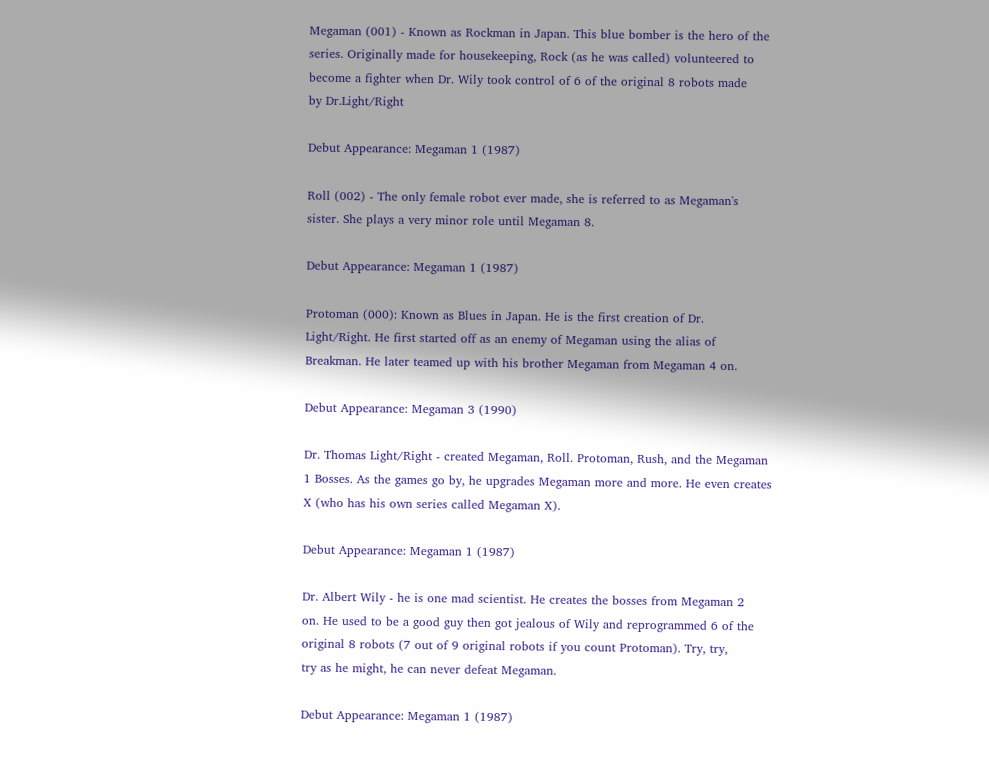Megaman (001) - Known as Rockman in Japan. This blue bomber is the hero of the
series. Originally made for housekeeping, Rock (as he was called) volunteered to
become a fighter when Dr. Wily took control of 6 of the original 8 robots made
by Dr.Light/Right

Debut Appearance: Megaman 1 (1987)

Roll (002) - The only female robot ever made, she is referred to as Megaman's
sister. She plays a very minor role until Megaman 8.

Debut Appearance: Megaman 1 (1987)

Protoman (000): Known as Blues in Japan. He is the first creation of Dr.
Light/Right. He first started off as an enemy of Megaman using the alias of
Breakman. He later teamed up with his brother Megaman from Megaman 4 on.

Debut Appearance: Megaman 3 (1990)

Dr. Thomas Light/Right - created Megaman, Roll. Protoman, Rush, and the Megaman
1 Bosses. As the games go by, he upgrades Megaman more and more. He even creates
X (who has his own series called Megaman X).

Debut Appearance: Megaman 1 (1987)

Dr. Albert Wily - he is one mad scientist. He creates the bosses from Megaman 2
on. He used to be a good guy then got jealous of Wily and reprogrammed 6 of the
original 8 robots (7 out of 9 original robots if you count Protoman). Try, try,
try as he might, he can never defeat Megaman.

Debut Appearance: Megaman 1 (1987)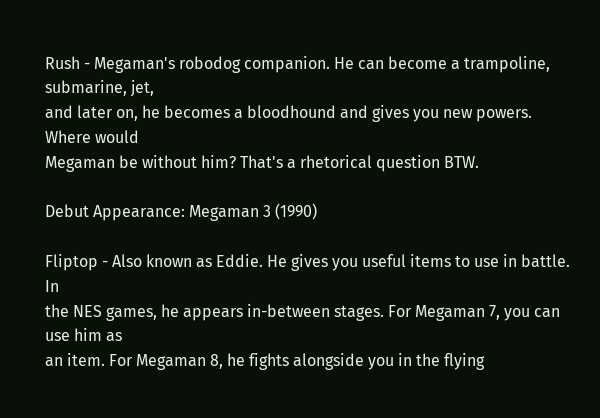Rush - Megaman's robodog companion. He can become a trampoline, submarine, jet,
and later on, he becomes a bloodhound and gives you new powers. Where would
Megaman be without him? That's a rhetorical question BTW.

Debut Appearance: Megaman 3 (1990)

Fliptop - Also known as Eddie. He gives you useful items to use in battle. In
the NES games, he appears in-between stages. For Megaman 7, you can use him as
an item. For Megaman 8, he fights alongside you in the flying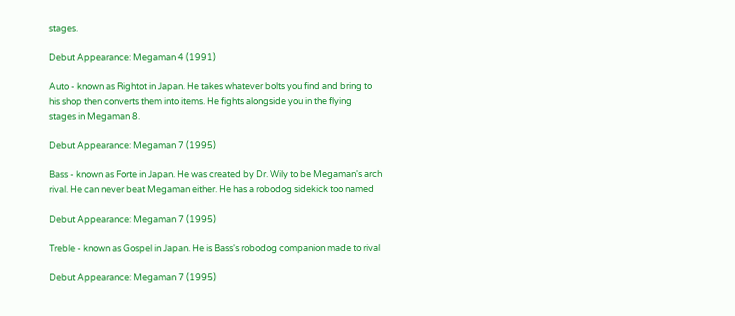stages.

Debut Appearance: Megaman 4 (1991)

Auto - known as Rightot in Japan. He takes whatever bolts you find and bring to
his shop then converts them into items. He fights alongside you in the flying
stages in Megaman 8.

Debut Appearance: Megaman 7 (1995)

Bass - known as Forte in Japan. He was created by Dr. Wily to be Megaman's arch
rival. He can never beat Megaman either. He has a robodog sidekick too named

Debut Appearance: Megaman 7 (1995)

Treble - known as Gospel in Japan. He is Bass's robodog companion made to rival

Debut Appearance: Megaman 7 (1995)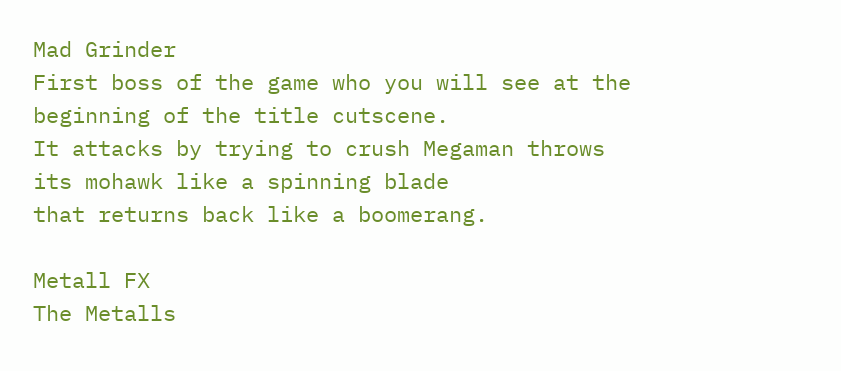Mad Grinder
First boss of the game who you will see at the beginning of the title cutscene.
It attacks by trying to crush Megaman throws its mohawk like a spinning blade
that returns back like a boomerang.

Metall FX
The Metalls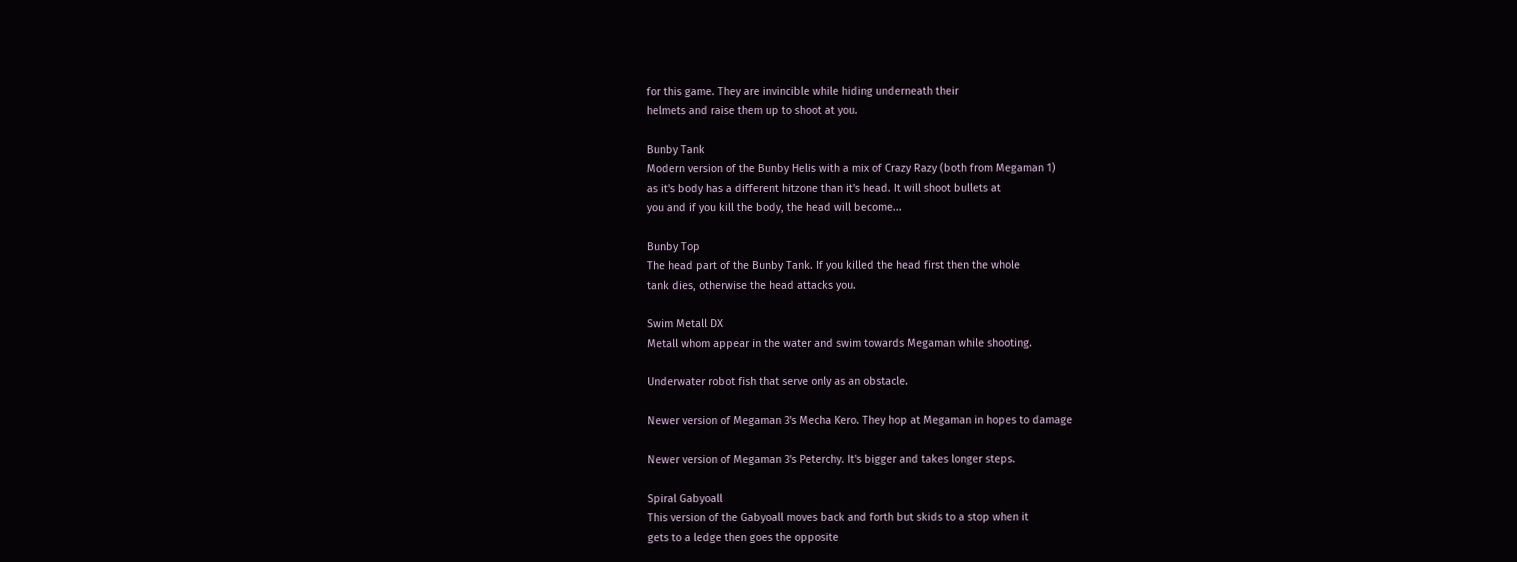for this game. They are invincible while hiding underneath their
helmets and raise them up to shoot at you.

Bunby Tank
Modern version of the Bunby Helis with a mix of Crazy Razy (both from Megaman 1)
as it's body has a different hitzone than it's head. It will shoot bullets at
you and if you kill the body, the head will become...

Bunby Top
The head part of the Bunby Tank. If you killed the head first then the whole
tank dies, otherwise the head attacks you.

Swim Metall DX
Metall whom appear in the water and swim towards Megaman while shooting.

Underwater robot fish that serve only as an obstacle.

Newer version of Megaman 3's Mecha Kero. They hop at Megaman in hopes to damage

Newer version of Megaman 3's Peterchy. It's bigger and takes longer steps.

Spiral Gabyoall
This version of the Gabyoall moves back and forth but skids to a stop when it
gets to a ledge then goes the opposite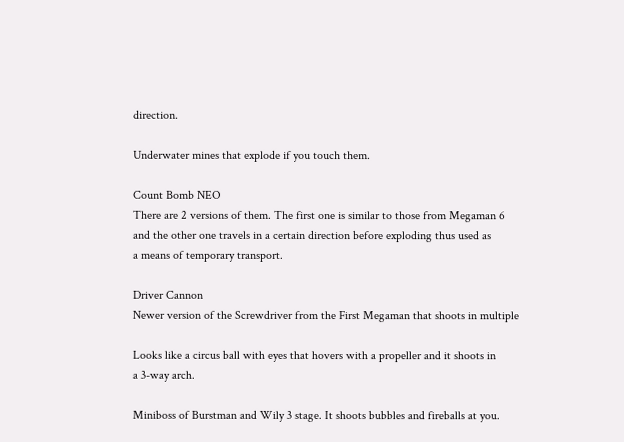direction.

Underwater mines that explode if you touch them.

Count Bomb NEO
There are 2 versions of them. The first one is similar to those from Megaman 6
and the other one travels in a certain direction before exploding thus used as
a means of temporary transport.

Driver Cannon
Newer version of the Screwdriver from the First Megaman that shoots in multiple

Looks like a circus ball with eyes that hovers with a propeller and it shoots in
a 3-way arch.

Miniboss of Burstman and Wily 3 stage. It shoots bubbles and fireballs at you.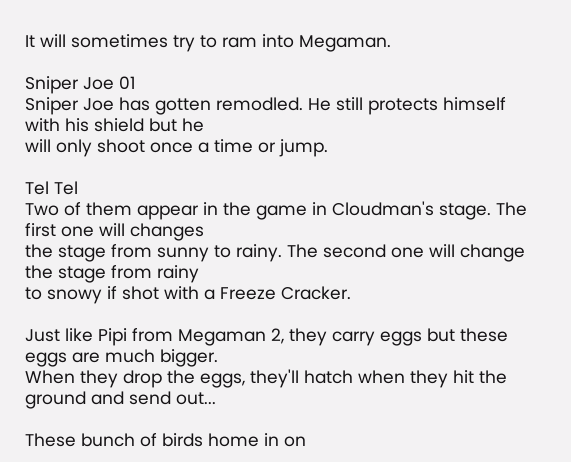It will sometimes try to ram into Megaman.

Sniper Joe 01
Sniper Joe has gotten remodled. He still protects himself with his shield but he
will only shoot once a time or jump.

Tel Tel
Two of them appear in the game in Cloudman's stage. The first one will changes
the stage from sunny to rainy. The second one will change the stage from rainy
to snowy if shot with a Freeze Cracker.

Just like Pipi from Megaman 2, they carry eggs but these eggs are much bigger.
When they drop the eggs, they'll hatch when they hit the ground and send out...

These bunch of birds home in on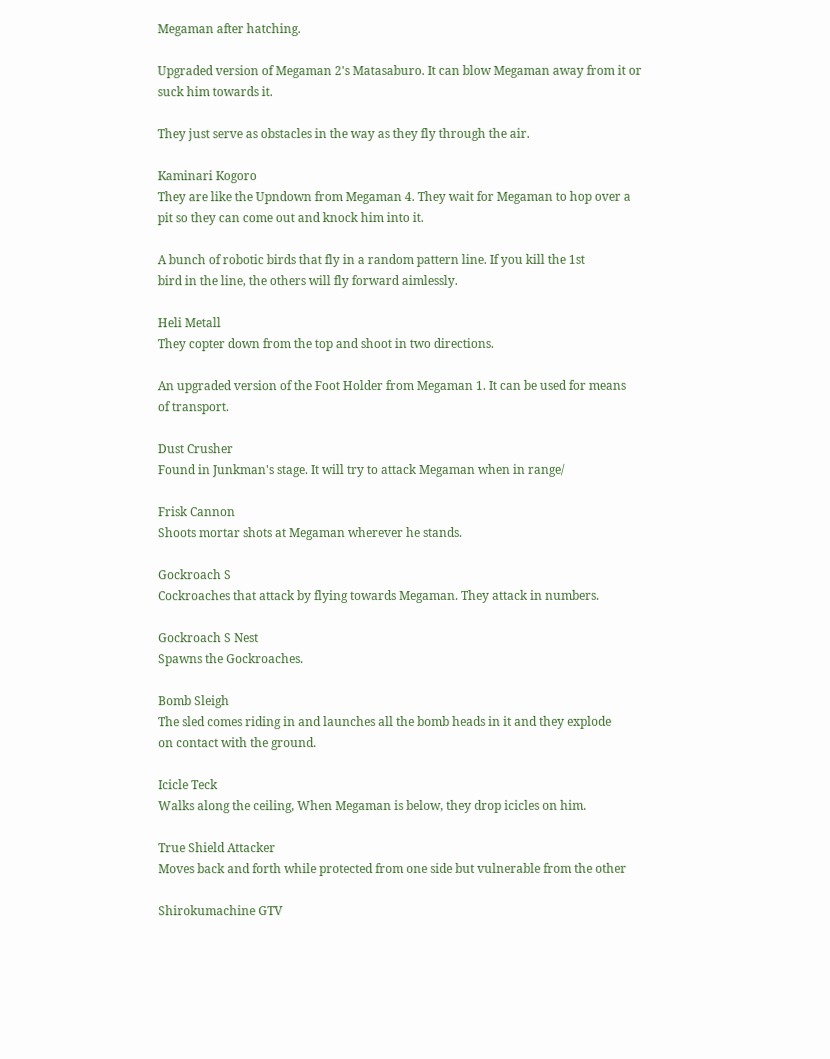Megaman after hatching.

Upgraded version of Megaman 2's Matasaburo. It can blow Megaman away from it or
suck him towards it.

They just serve as obstacles in the way as they fly through the air.

Kaminari Kogoro
They are like the Upndown from Megaman 4. They wait for Megaman to hop over a
pit so they can come out and knock him into it.

A bunch of robotic birds that fly in a random pattern line. If you kill the 1st
bird in the line, the others will fly forward aimlessly.

Heli Metall
They copter down from the top and shoot in two directions.

An upgraded version of the Foot Holder from Megaman 1. It can be used for means
of transport.

Dust Crusher
Found in Junkman's stage. It will try to attack Megaman when in range/

Frisk Cannon
Shoots mortar shots at Megaman wherever he stands.

Gockroach S
Cockroaches that attack by flying towards Megaman. They attack in numbers.

Gockroach S Nest
Spawns the Gockroaches.

Bomb Sleigh
The sled comes riding in and launches all the bomb heads in it and they explode
on contact with the ground.

Icicle Teck
Walks along the ceiling, When Megaman is below, they drop icicles on him.

True Shield Attacker
Moves back and forth while protected from one side but vulnerable from the other

Shirokumachine GTV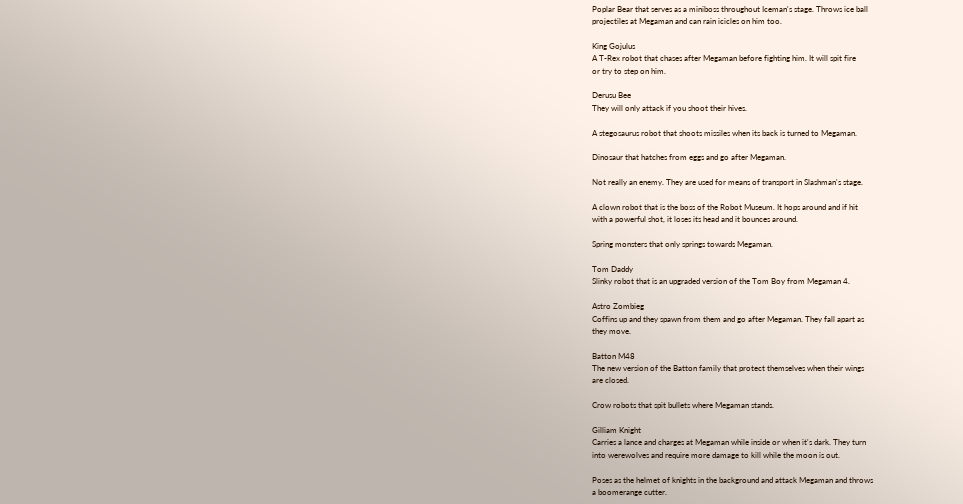Poplar Bear that serves as a miniboss throughout Iceman's stage. Throws ice ball
projectiles at Megaman and can rain icicles on him too.

King Gojulus
A T-Rex robot that chases after Megaman before fighting him. It will spit fire
or try to step on him.

Derusu Bee
They will only attack if you shoot their hives.

A stegosaurus robot that shoots missiles when its back is turned to Megaman.

Dinosaur that hatches from eggs and go after Megaman.

Not really an enemy. They are used for means of transport in Slashman's stage.

A clown robot that is the boss of the Robot Museum. It hops around and if hit
with a powerful shot, it loses its head and it bounces around.

Spring monsters that only springs towards Megaman.

Tom Daddy
Slinky robot that is an upgraded version of the Tom Boy from Megaman 4.

Astro Zombieg
Coffins up and they spawn from them and go after Megaman. They fall apart as
they move.

Batton M48
The new version of the Batton family that protect themselves when their wings
are closed.

Crow robots that spit bullets where Megaman stands.

Gilliam Knight
Carries a lance and charges at Megaman while inside or when it's dark. They turn
into werewolves and require more damage to kill while the moon is out.

Poses as the helmet of knights in the background and attack Megaman and throws
a boomerange cutter.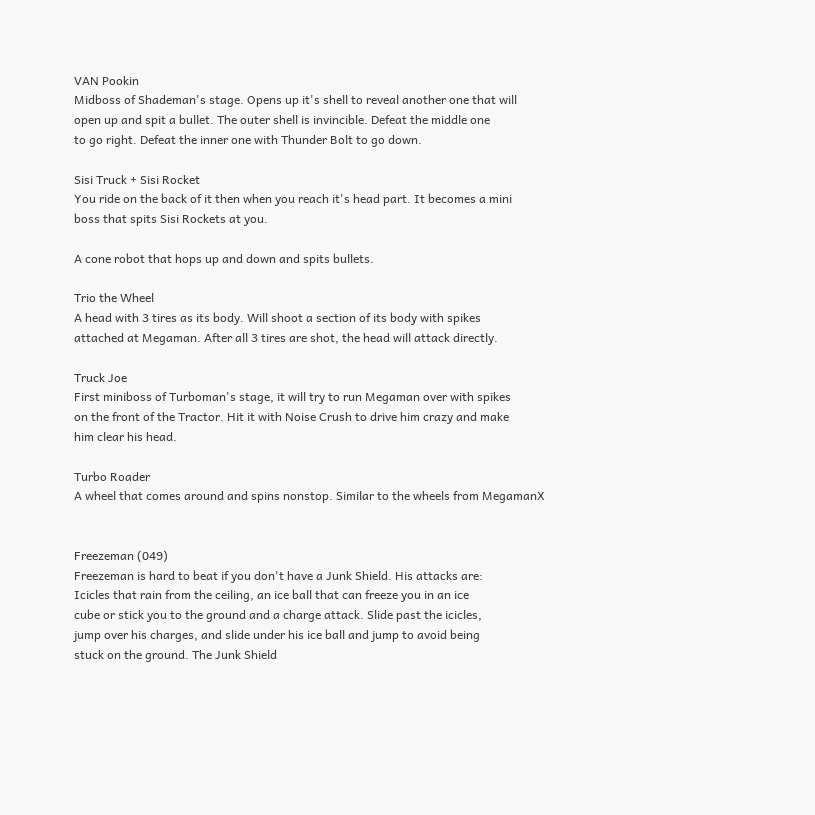VAN Pookin
Midboss of Shademan's stage. Opens up it's shell to reveal another one that will
open up and spit a bullet. The outer shell is invincible. Defeat the middle one
to go right. Defeat the inner one with Thunder Bolt to go down.

Sisi Truck + Sisi Rocket
You ride on the back of it then when you reach it's head part. It becomes a mini
boss that spits Sisi Rockets at you.

A cone robot that hops up and down and spits bullets.

Trio the Wheel
A head with 3 tires as its body. Will shoot a section of its body with spikes
attached at Megaman. After all 3 tires are shot, the head will attack directly.

Truck Joe
First miniboss of Turboman's stage, it will try to run Megaman over with spikes
on the front of the Tractor. Hit it with Noise Crush to drive him crazy and make
him clear his head.

Turbo Roader
A wheel that comes around and spins nonstop. Similar to the wheels from MegamanX


Freezeman (049)
Freezeman is hard to beat if you don't have a Junk Shield. His attacks are:
Icicles that rain from the ceiling, an ice ball that can freeze you in an ice
cube or stick you to the ground and a charge attack. Slide past the icicles,
jump over his charges, and slide under his ice ball and jump to avoid being
stuck on the ground. The Junk Shield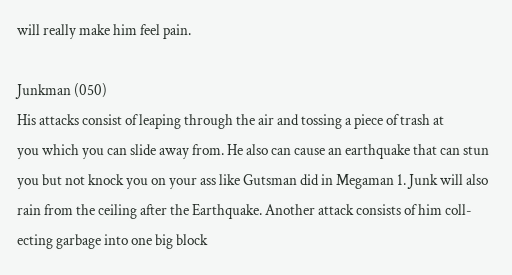will really make him feel pain.

Junkman (050)
His attacks consist of leaping through the air and tossing a piece of trash at
you which you can slide away from. He also can cause an earthquake that can stun
you but not knock you on your ass like Gutsman did in Megaman 1. Junk will also
rain from the ceiling after the Earthquake. Another attack consists of him coll-
ecting garbage into one big block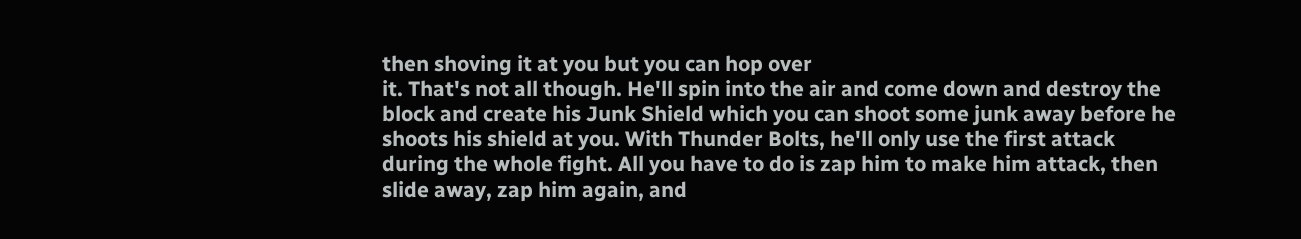then shoving it at you but you can hop over
it. That's not all though. He'll spin into the air and come down and destroy the
block and create his Junk Shield which you can shoot some junk away before he
shoots his shield at you. With Thunder Bolts, he'll only use the first attack
during the whole fight. All you have to do is zap him to make him attack, then
slide away, zap him again, and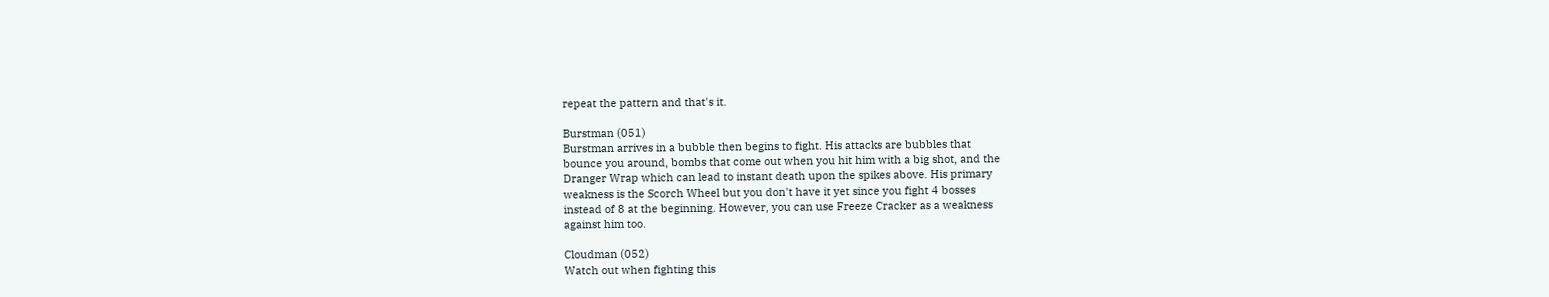repeat the pattern and that's it.

Burstman (051)
Burstman arrives in a bubble then begins to fight. His attacks are bubbles that
bounce you around, bombs that come out when you hit him with a big shot, and the
Dranger Wrap which can lead to instant death upon the spikes above. His primary
weakness is the Scorch Wheel but you don't have it yet since you fight 4 bosses
instead of 8 at the beginning. However, you can use Freeze Cracker as a weakness
against him too.

Cloudman (052)
Watch out when fighting this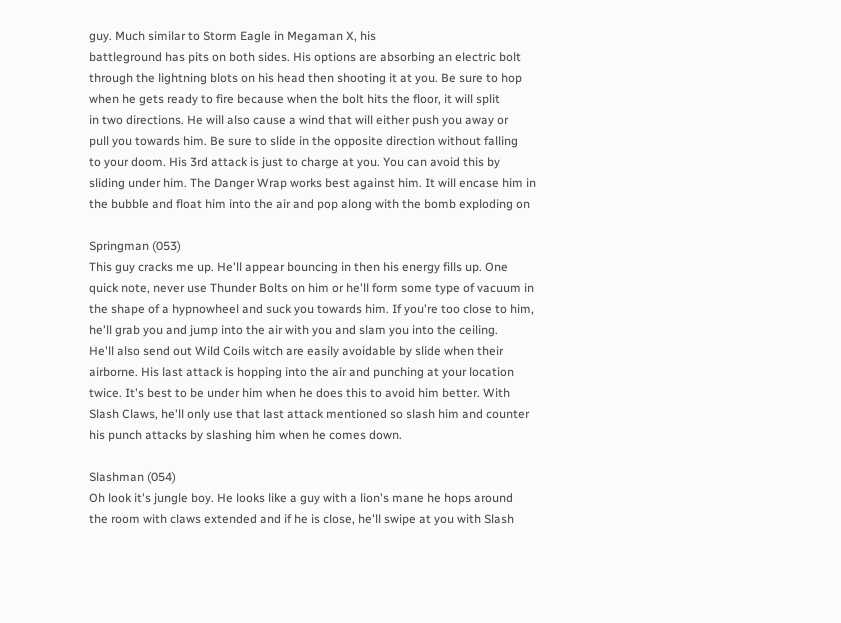guy. Much similar to Storm Eagle in Megaman X, his
battleground has pits on both sides. His options are absorbing an electric bolt
through the lightning blots on his head then shooting it at you. Be sure to hop
when he gets ready to fire because when the bolt hits the floor, it will split
in two directions. He will also cause a wind that will either push you away or
pull you towards him. Be sure to slide in the opposite direction without falling
to your doom. His 3rd attack is just to charge at you. You can avoid this by
sliding under him. The Danger Wrap works best against him. It will encase him in
the bubble and float him into the air and pop along with the bomb exploding on

Springman (053)
This guy cracks me up. He'll appear bouncing in then his energy fills up. One
quick note, never use Thunder Bolts on him or he'll form some type of vacuum in
the shape of a hypnowheel and suck you towards him. If you're too close to him,
he'll grab you and jump into the air with you and slam you into the ceiling.
He'll also send out Wild Coils witch are easily avoidable by slide when their
airborne. His last attack is hopping into the air and punching at your location
twice. It's best to be under him when he does this to avoid him better. With
Slash Claws, he'll only use that last attack mentioned so slash him and counter
his punch attacks by slashing him when he comes down.

Slashman (054)
Oh look it's jungle boy. He looks like a guy with a lion's mane he hops around
the room with claws extended and if he is close, he'll swipe at you with Slash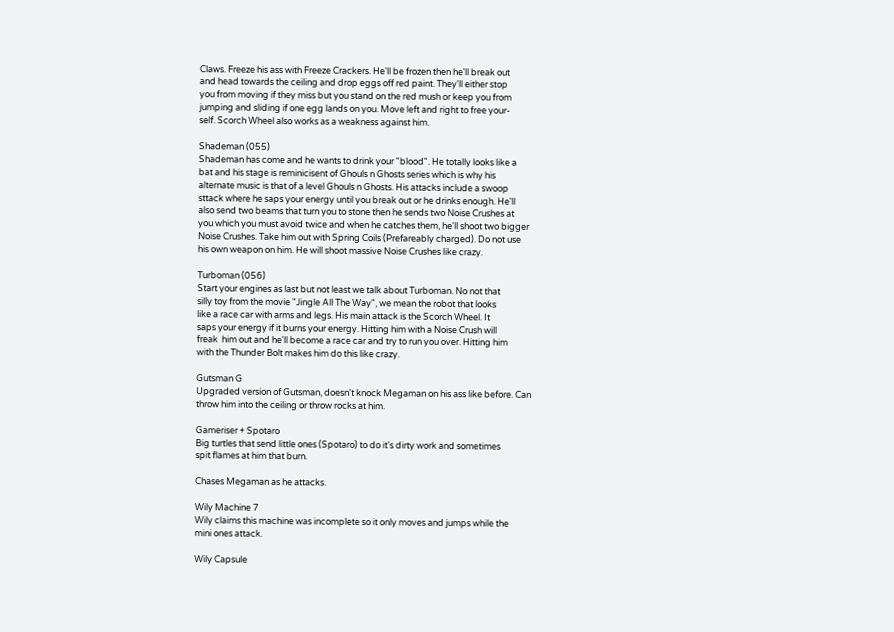Claws. Freeze his ass with Freeze Crackers. He'll be frozen then he'll break out
and head towards the ceiling and drop eggs off red paint. They'll either stop
you from moving if they miss but you stand on the red mush or keep you from
jumping and sliding if one egg lands on you. Move left and right to free your-
self. Scorch Wheel also works as a weakness against him.

Shademan (055)
Shademan has come and he wants to drink your "blood". He totally looks like a
bat and his stage is reminicisent of Ghouls n Ghosts series which is why his
alternate music is that of a level Ghouls n Ghosts. His attacks include a swoop
sttack where he saps your energy until you break out or he drinks enough. He'll
also send two beams that turn you to stone then he sends two Noise Crushes at
you which you must avoid twice and when he catches them, he'll shoot two bigger
Noise Crushes. Take him out with Spring Coils (Prefareably charged). Do not use
his own weapon on him. He will shoot massive Noise Crushes like crazy.

Turboman (056)
Start your engines as last but not least we talk about Turboman. No not that
silly toy from the movie "Jingle All The Way", we mean the robot that looks
like a race car with arms and legs. His main attack is the Scorch Wheel. It
saps your energy if it burns your energy. Hitting him with a Noise Crush will
freak  him out and he'll become a race car and try to run you over. Hitting him
with the Thunder Bolt makes him do this like crazy.

Gutsman G
Upgraded version of Gutsman, doesn't knock Megaman on his ass like before. Can
throw him into the ceiling or throw rocks at him.

Gameriser + Spotaro
Big turtles that send little ones (Spotaro) to do it's dirty work and sometimes
spit flames at him that burn.

Chases Megaman as he attacks.

Wily Machine 7
Wily claims this machine was incomplete so it only moves and jumps while the
mini ones attack.

Wily Capsule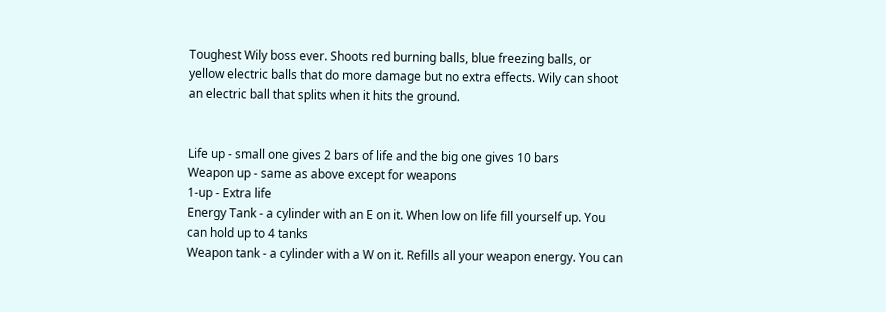Toughest Wily boss ever. Shoots red burning balls, blue freezing balls, or
yellow electric balls that do more damage but no extra effects. Wily can shoot
an electric ball that splits when it hits the ground.


Life up - small one gives 2 bars of life and the big one gives 10 bars
Weapon up - same as above except for weapons
1-up - Extra life
Energy Tank - a cylinder with an E on it. When low on life fill yourself up. You
can hold up to 4 tanks
Weapon tank - a cylinder with a W on it. Refills all your weapon energy. You can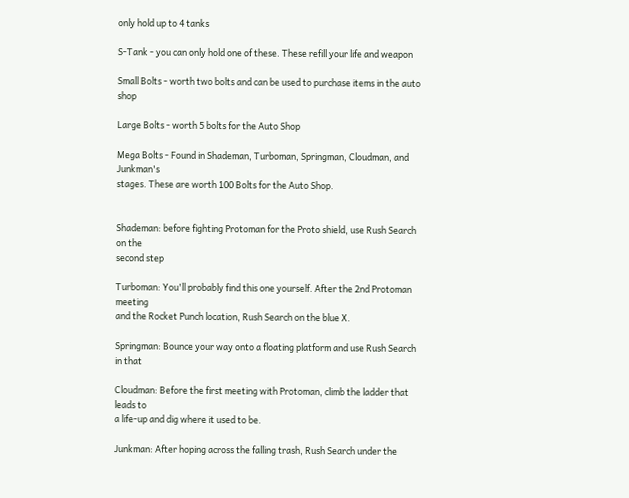only hold up to 4 tanks

S-Tank - you can only hold one of these. These refill your life and weapon

Small Bolts - worth two bolts and can be used to purchase items in the auto shop

Large Bolts - worth 5 bolts for the Auto Shop

Mega Bolts - Found in Shademan, Turboman, Springman, Cloudman, and Junkman's
stages. These are worth 100 Bolts for the Auto Shop.


Shademan: before fighting Protoman for the Proto shield, use Rush Search on the
second step

Turboman: You'll probably find this one yourself. After the 2nd Protoman meeting
and the Rocket Punch location, Rush Search on the blue X.

Springman: Bounce your way onto a floating platform and use Rush Search in that

Cloudman: Before the first meeting with Protoman, climb the ladder that leads to
a life-up and dig where it used to be.

Junkman: After hoping across the falling trash, Rush Search under the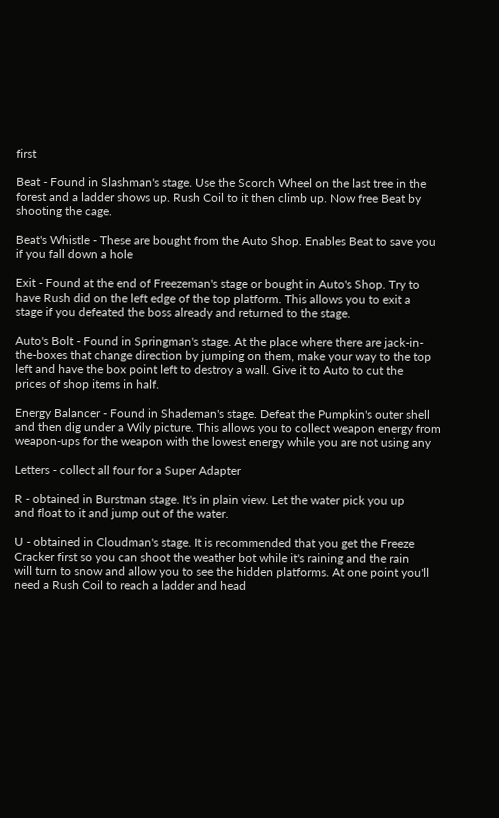first

Beat - Found in Slashman's stage. Use the Scorch Wheel on the last tree in the
forest and a ladder shows up. Rush Coil to it then climb up. Now free Beat by
shooting the cage.

Beat's Whistle - These are bought from the Auto Shop. Enables Beat to save you
if you fall down a hole

Exit - Found at the end of Freezeman's stage or bought in Auto's Shop. Try to
have Rush did on the left edge of the top platform. This allows you to exit a
stage if you defeated the boss already and returned to the stage.

Auto's Bolt - Found in Springman's stage. At the place where there are jack-in-
the-boxes that change direction by jumping on them, make your way to the top
left and have the box point left to destroy a wall. Give it to Auto to cut the
prices of shop items in half.

Energy Balancer - Found in Shademan's stage. Defeat the Pumpkin's outer shell
and then dig under a Wily picture. This allows you to collect weapon energy from
weapon-ups for the weapon with the lowest energy while you are not using any

Letters - collect all four for a Super Adapter

R - obtained in Burstman stage. It's in plain view. Let the water pick you up
and float to it and jump out of the water.

U - obtained in Cloudman's stage. It is recommended that you get the Freeze
Cracker first so you can shoot the weather bot while it's raining and the rain
will turn to snow and allow you to see the hidden platforms. At one point you'll
need a Rush Coil to reach a ladder and head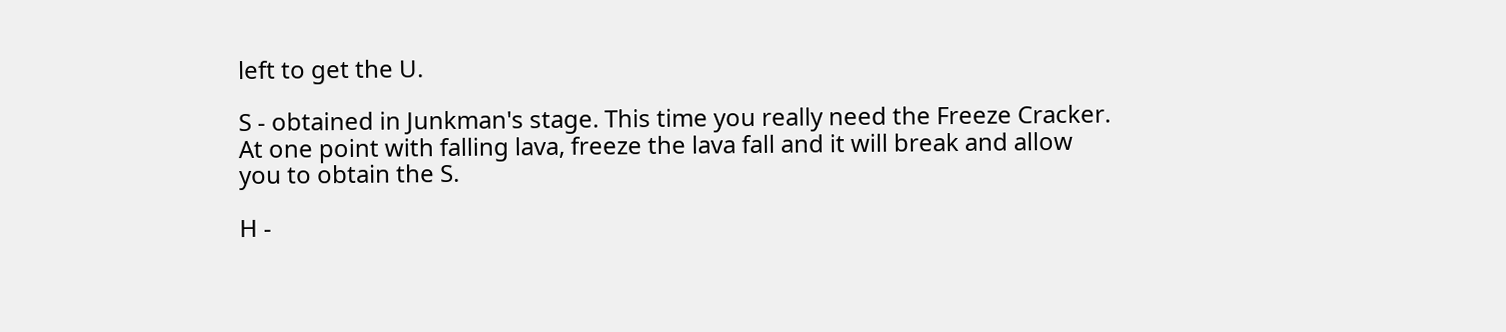left to get the U.

S - obtained in Junkman's stage. This time you really need the Freeze Cracker.
At one point with falling lava, freeze the lava fall and it will break and allow
you to obtain the S.

H -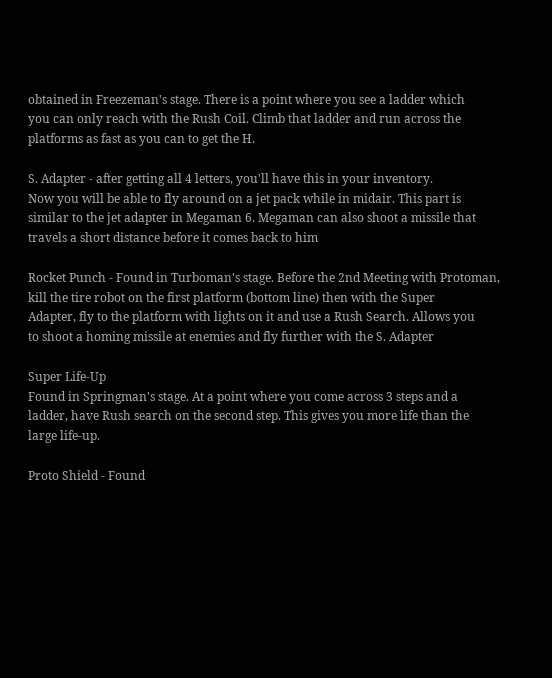obtained in Freezeman's stage. There is a point where you see a ladder which
you can only reach with the Rush Coil. Climb that ladder and run across the
platforms as fast as you can to get the H.

S. Adapter - after getting all 4 letters, you'll have this in your inventory.
Now you will be able to fly around on a jet pack while in midair. This part is
similar to the jet adapter in Megaman 6. Megaman can also shoot a missile that
travels a short distance before it comes back to him

Rocket Punch - Found in Turboman's stage. Before the 2nd Meeting with Protoman,
kill the tire robot on the first platform (bottom line) then with the Super
Adapter, fly to the platform with lights on it and use a Rush Search. Allows you
to shoot a homing missile at enemies and fly further with the S. Adapter

Super Life-Up
Found in Springman's stage. At a point where you come across 3 steps and a
ladder, have Rush search on the second step. This gives you more life than the
large life-up.

Proto Shield - Found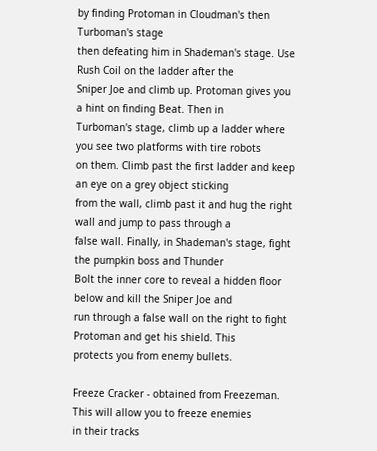by finding Protoman in Cloudman's then Turboman's stage
then defeating him in Shademan's stage. Use Rush Coil on the ladder after the
Sniper Joe and climb up. Protoman gives you a hint on finding Beat. Then in
Turboman's stage, climb up a ladder where you see two platforms with tire robots
on them. Climb past the first ladder and keep an eye on a grey object sticking
from the wall, climb past it and hug the right wall and jump to pass through a
false wall. Finally, in Shademan's stage, fight the pumpkin boss and Thunder
Bolt the inner core to reveal a hidden floor below and kill the Sniper Joe and
run through a false wall on the right to fight Protoman and get his shield. This
protects you from enemy bullets.

Freeze Cracker - obtained from Freezeman. This will allow you to freeze enemies
in their tracks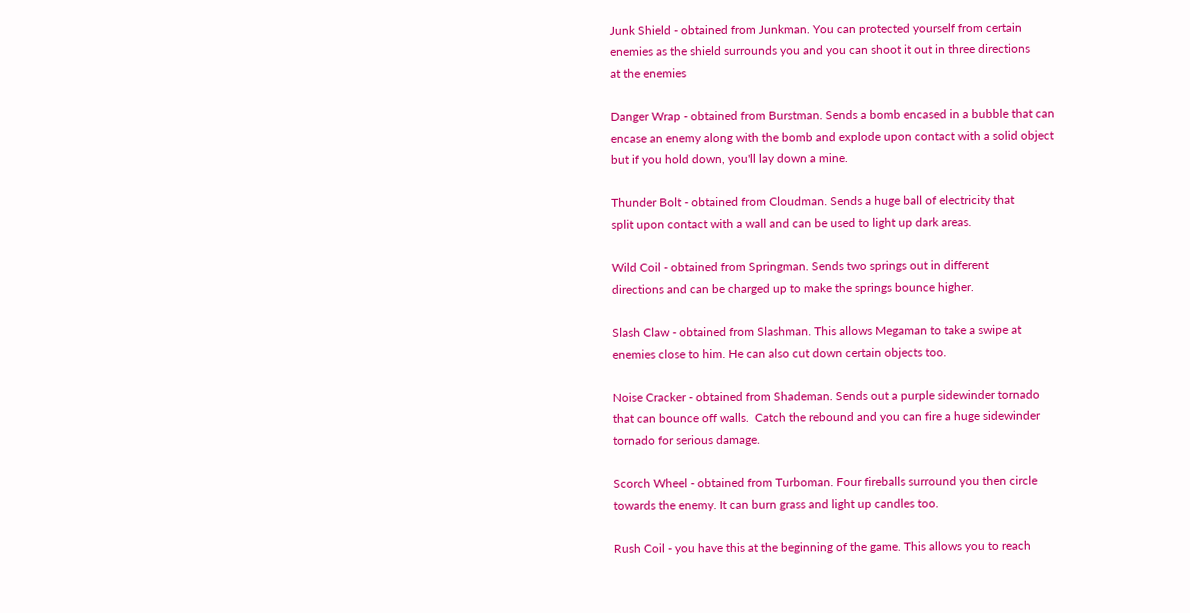Junk Shield - obtained from Junkman. You can protected yourself from certain
enemies as the shield surrounds you and you can shoot it out in three directions
at the enemies

Danger Wrap - obtained from Burstman. Sends a bomb encased in a bubble that can
encase an enemy along with the bomb and explode upon contact with a solid object
but if you hold down, you'll lay down a mine.

Thunder Bolt - obtained from Cloudman. Sends a huge ball of electricity that
split upon contact with a wall and can be used to light up dark areas.

Wild Coil - obtained from Springman. Sends two springs out in different
directions and can be charged up to make the springs bounce higher.

Slash Claw - obtained from Slashman. This allows Megaman to take a swipe at
enemies close to him. He can also cut down certain objects too.

Noise Cracker - obtained from Shademan. Sends out a purple sidewinder tornado
that can bounce off walls.  Catch the rebound and you can fire a huge sidewinder
tornado for serious damage.

Scorch Wheel - obtained from Turboman. Four fireballs surround you then circle
towards the enemy. It can burn grass and light up candles too.

Rush Coil - you have this at the beginning of the game. This allows you to reach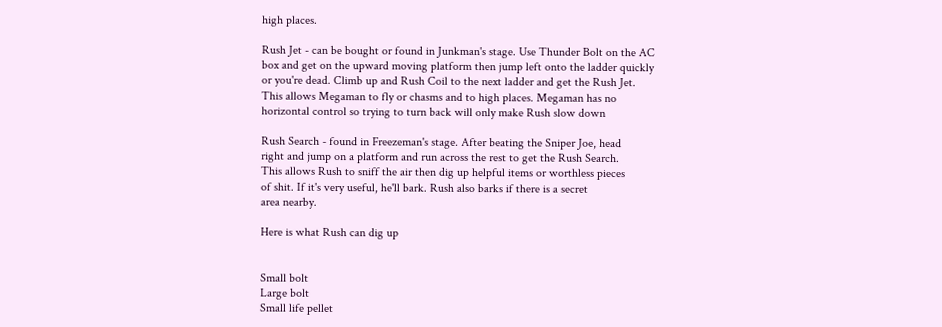high places.

Rush Jet - can be bought or found in Junkman's stage. Use Thunder Bolt on the AC
box and get on the upward moving platform then jump left onto the ladder quickly
or you're dead. Climb up and Rush Coil to the next ladder and get the Rush Jet.
This allows Megaman to fly or chasms and to high places. Megaman has no
horizontal control so trying to turn back will only make Rush slow down

Rush Search - found in Freezeman's stage. After beating the Sniper Joe, head
right and jump on a platform and run across the rest to get the Rush Search.
This allows Rush to sniff the air then dig up helpful items or worthless pieces
of shit. If it's very useful, he'll bark. Rush also barks if there is a secret
area nearby.

Here is what Rush can dig up


Small bolt
Large bolt
Small life pellet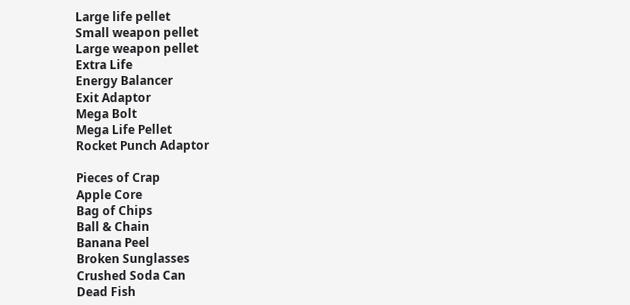Large life pellet
Small weapon pellet
Large weapon pellet
Extra Life
Energy Balancer
Exit Adaptor
Mega Bolt
Mega Life Pellet
Rocket Punch Adaptor

Pieces of Crap
Apple Core
Bag of Chips
Ball & Chain
Banana Peel
Broken Sunglasses
Crushed Soda Can
Dead Fish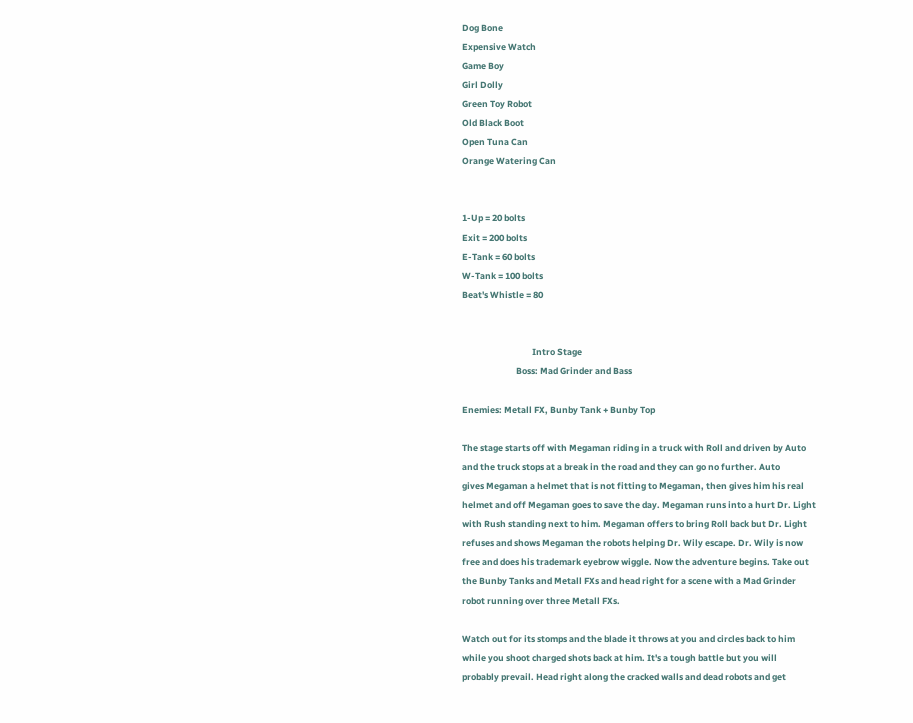Dog Bone
Expensive Watch
Game Boy
Girl Dolly
Green Toy Robot
Old Black Boot
Open Tuna Can
Orange Watering Can


1-Up = 20 bolts
Exit = 200 bolts
E-Tank = 60 bolts
W-Tank = 100 bolts
Beat's Whistle = 80


                                   Intro Stage
                           Boss: Mad Grinder and Bass

Enemies: Metall FX, Bunby Tank + Bunby Top

The stage starts off with Megaman riding in a truck with Roll and driven by Auto
and the truck stops at a break in the road and they can go no further. Auto
gives Megaman a helmet that is not fitting to Megaman, then gives him his real
helmet and off Megaman goes to save the day. Megaman runs into a hurt Dr. Light
with Rush standing next to him. Megaman offers to bring Roll back but Dr. Light
refuses and shows Megaman the robots helping Dr. Wily escape. Dr. Wily is now
free and does his trademark eyebrow wiggle. Now the adventure begins. Take out
the Bunby Tanks and Metall FXs and head right for a scene with a Mad Grinder
robot running over three Metall FXs.

Watch out for its stomps and the blade it throws at you and circles back to him
while you shoot charged shots back at him. It's a tough battle but you will
probably prevail. Head right along the cracked walls and dead robots and get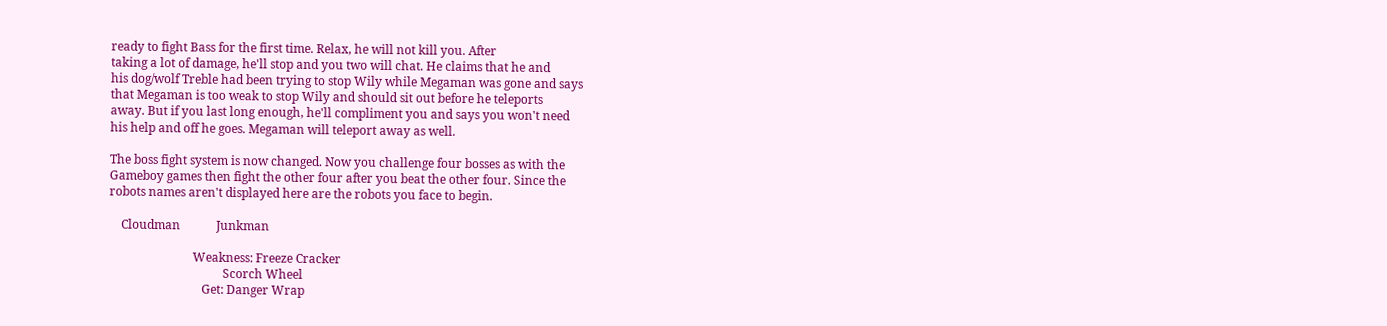ready to fight Bass for the first time. Relax, he will not kill you. After
taking a lot of damage, he'll stop and you two will chat. He claims that he and
his dog/wolf Treble had been trying to stop Wily while Megaman was gone and says
that Megaman is too weak to stop Wily and should sit out before he teleports
away. But if you last long enough, he'll compliment you and says you won't need
his help and off he goes. Megaman will teleport away as well.

The boss fight system is now changed. Now you challenge four bosses as with the
Gameboy games then fight the other four after you beat the other four. Since the
robots names aren't displayed here are the robots you face to begin.

    Cloudman            Junkman

                            Weakness: Freeze Cracker
                                      Scorch Wheel
                               Get: Danger Wrap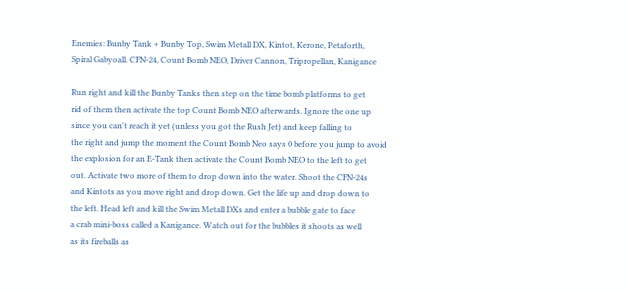Enemies: Bunby Tank + Bunby Top, Swim Metall DX, Kintot, Kerone, Petaforth,
Spiral Gabyoall. CFN-24, Count Bomb NEO, Driver Cannon, Tripropellan, Kanigance

Run right and kill the Bunby Tanks then step on the time bomb platforms to get
rid of them then activate the top Count Bomb NEO afterwards. Ignore the one up
since you can't reach it yet (unless you got the Rush Jet) and keep falling to
the right and jump the moment the Count Bomb Neo says 0 before you jump to avoid
the explosion for an E-Tank then activate the Count Bomb NEO to the left to get
out. Activate two more of them to drop down into the water. Shoot the CFN-24s
and Kintots as you move right and drop down. Get the life up and drop down to
the left. Head left and kill the Swim Metall DXs and enter a bubble gate to face
a crab mini-boss called a Kanigance. Watch out for the bubbles it shoots as well
as its fireballs as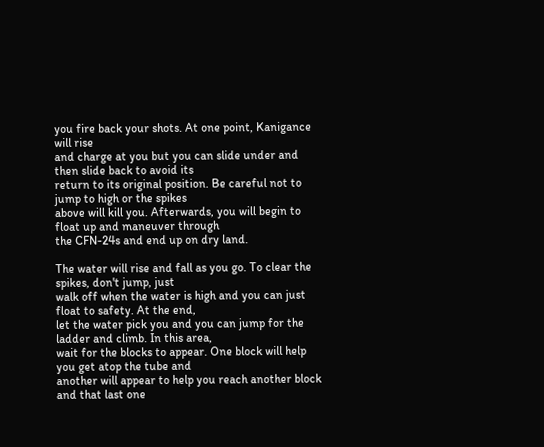you fire back your shots. At one point, Kanigance will rise
and charge at you but you can slide under and then slide back to avoid its
return to its original position. Be careful not to jump to high or the spikes
above will kill you. Afterwards, you will begin to float up and maneuver through
the CFN-24s and end up on dry land.

The water will rise and fall as you go. To clear the spikes, don't jump, just
walk off when the water is high and you can just float to safety. At the end,
let the water pick you and you can jump for the ladder and climb. In this area,
wait for the blocks to appear. One block will help you get atop the tube and
another will appear to help you reach another block and that last one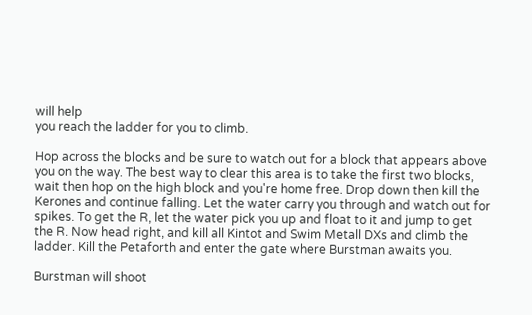will help
you reach the ladder for you to climb.

Hop across the blocks and be sure to watch out for a block that appears above
you on the way. The best way to clear this area is to take the first two blocks,
wait then hop on the high block and you're home free. Drop down then kill the
Kerones and continue falling. Let the water carry you through and watch out for
spikes. To get the R, let the water pick you up and float to it and jump to get
the R. Now head right, and kill all Kintot and Swim Metall DXs and climb the
ladder. Kill the Petaforth and enter the gate where Burstman awaits you.

Burstman will shoot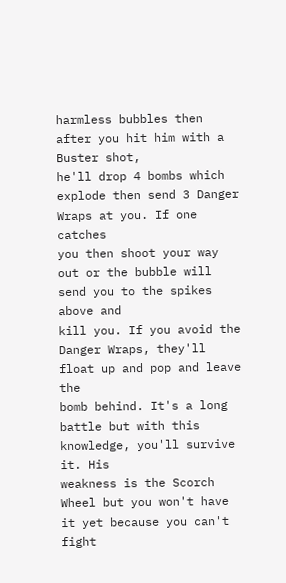harmless bubbles then after you hit him with a Buster shot,
he'll drop 4 bombs which explode then send 3 Danger Wraps at you. If one catches
you then shoot your way out or the bubble will send you to the spikes above and
kill you. If you avoid the Danger Wraps, they'll float up and pop and leave the
bomb behind. It's a long battle but with this knowledge, you'll survive it. His
weakness is the Scorch Wheel but you won't have it yet because you can't fight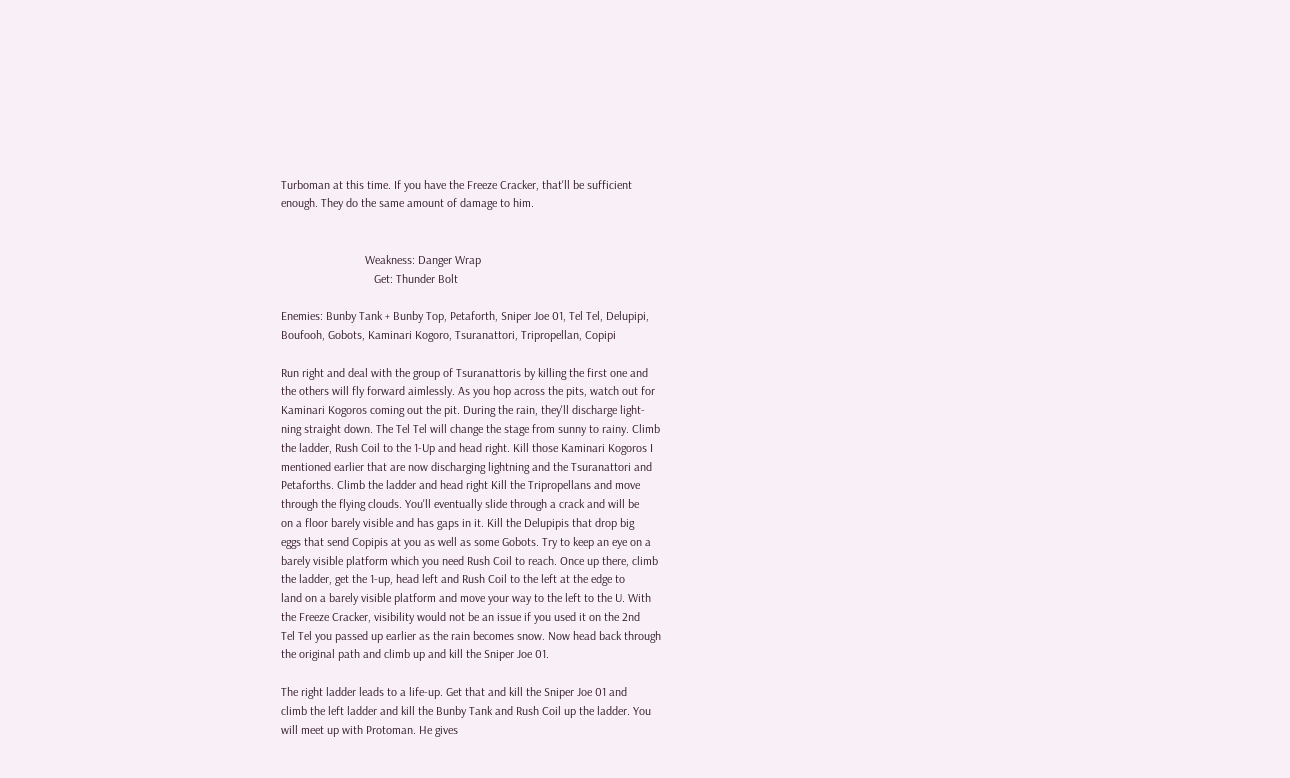Turboman at this time. If you have the Freeze Cracker, that'll be sufficient
enough. They do the same amount of damage to him.


                            Weakness: Danger Wrap
                               Get: Thunder Bolt

Enemies: Bunby Tank + Bunby Top, Petaforth, Sniper Joe 01, Tel Tel, Delupipi,
Boufooh, Gobots, Kaminari Kogoro, Tsuranattori, Tripropellan, Copipi

Run right and deal with the group of Tsuranattoris by killing the first one and
the others will fly forward aimlessly. As you hop across the pits, watch out for
Kaminari Kogoros coming out the pit. During the rain, they'll discharge light-
ning straight down. The Tel Tel will change the stage from sunny to rainy. Climb
the ladder, Rush Coil to the 1-Up and head right. Kill those Kaminari Kogoros I
mentioned earlier that are now discharging lightning and the Tsuranattori and
Petaforths. Climb the ladder and head right Kill the Tripropellans and move
through the flying clouds. You'll eventually slide through a crack and will be
on a floor barely visible and has gaps in it. Kill the Delupipis that drop big
eggs that send Copipis at you as well as some Gobots. Try to keep an eye on a
barely visible platform which you need Rush Coil to reach. Once up there, climb
the ladder, get the 1-up, head left and Rush Coil to the left at the edge to
land on a barely visible platform and move your way to the left to the U. With
the Freeze Cracker, visibility would not be an issue if you used it on the 2nd
Tel Tel you passed up earlier as the rain becomes snow. Now head back through
the original path and climb up and kill the Sniper Joe 01.

The right ladder leads to a life-up. Get that and kill the Sniper Joe 01 and
climb the left ladder and kill the Bunby Tank and Rush Coil up the ladder. You
will meet up with Protoman. He gives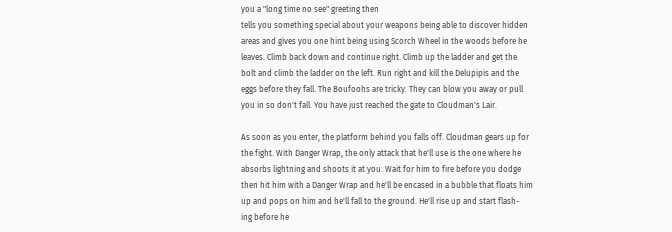you a "long time no see" greeting then
tells you something special about your weapons being able to discover hidden
areas and gives you one hint being using Scorch Wheel in the woods before he
leaves. Climb back down and continue right. Climb up the ladder and get the
bolt and climb the ladder on the left. Run right and kill the Delupipis and the
eggs before they fall. The Boufoohs are tricky. They can blow you away or pull
you in so don't fall. You have just reached the gate to Cloudman's Lair.

As soon as you enter, the platform behind you falls off. Cloudman gears up for
the fight. With Danger Wrap, the only attack that he'll use is the one where he
absorbs lightning and shoots it at you. Wait for him to fire before you dodge
then hit him with a Danger Wrap and he'll be encased in a bubble that floats him
up and pops on him and he'll fall to the ground. He'll rise up and start flash-
ing before he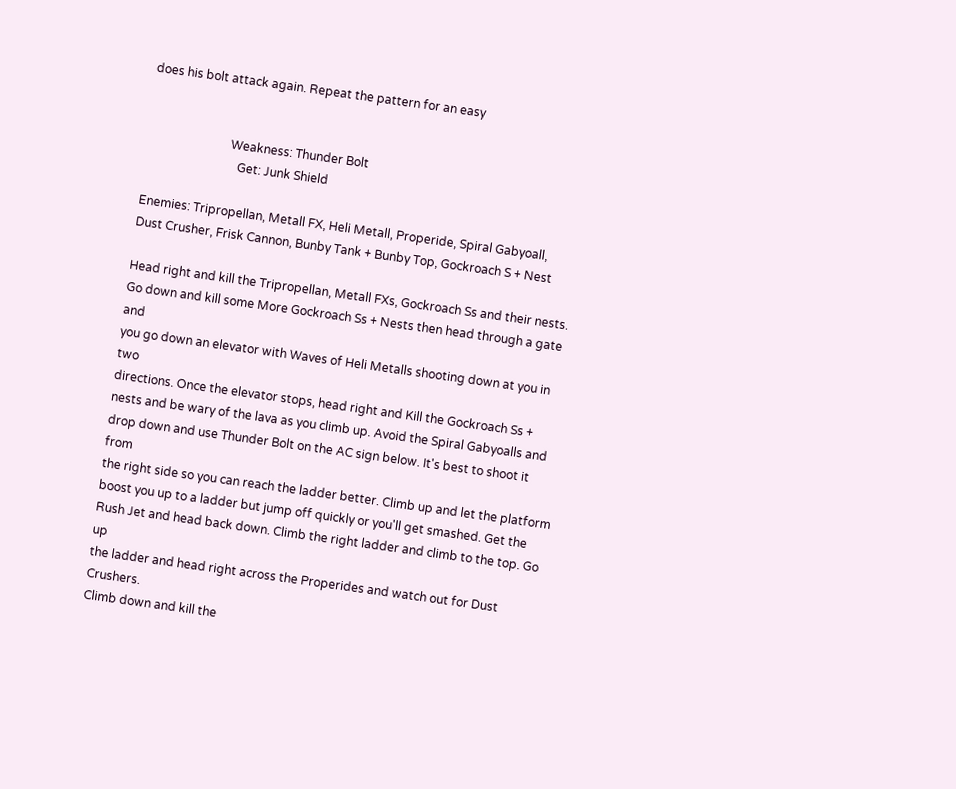does his bolt attack again. Repeat the pattern for an easy


                            Weakness: Thunder Bolt
                               Get: Junk Shield

Enemies: Tripropellan, Metall FX, Heli Metall, Properide, Spiral Gabyoall,
Dust Crusher, Frisk Cannon, Bunby Tank + Bunby Top, Gockroach S + Nest

Head right and kill the Tripropellan, Metall FXs, Gockroach Ss and their nests.
Go down and kill some More Gockroach Ss + Nests then head through a gate and
you go down an elevator with Waves of Heli Metalls shooting down at you in two
directions. Once the elevator stops, head right and Kill the Gockroach Ss +
nests and be wary of the lava as you climb up. Avoid the Spiral Gabyoalls and
drop down and use Thunder Bolt on the AC sign below. It's best to shoot it from
the right side so you can reach the ladder better. Climb up and let the platform
boost you up to a ladder but jump off quickly or you'll get smashed. Get the
Rush Jet and head back down. Climb the right ladder and climb to the top. Go up
the ladder and head right across the Properides and watch out for Dust Crushers.
Climb down and kill the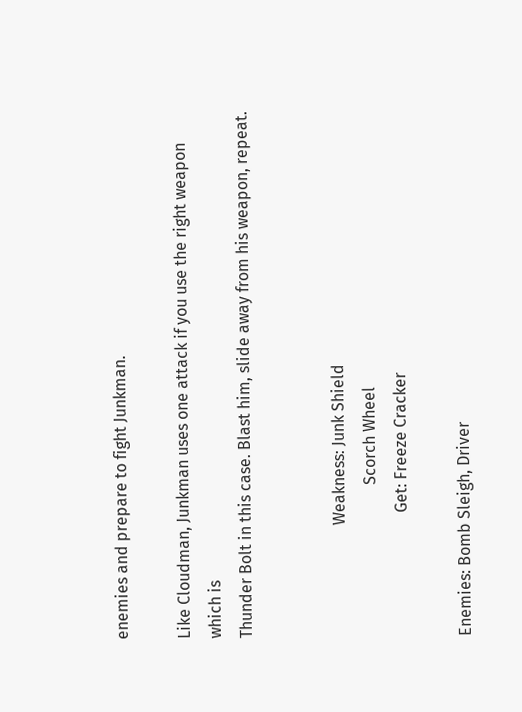enemies and prepare to fight Junkman.

Like Cloudman, Junkman uses one attack if you use the right weapon which is
Thunder Bolt in this case. Blast him, slide away from his weapon, repeat.


                            Weakness: Junk Shield
                                      Scorch Wheel
                               Get: Freeze Cracker

Enemies: Bomb Sleigh, Driver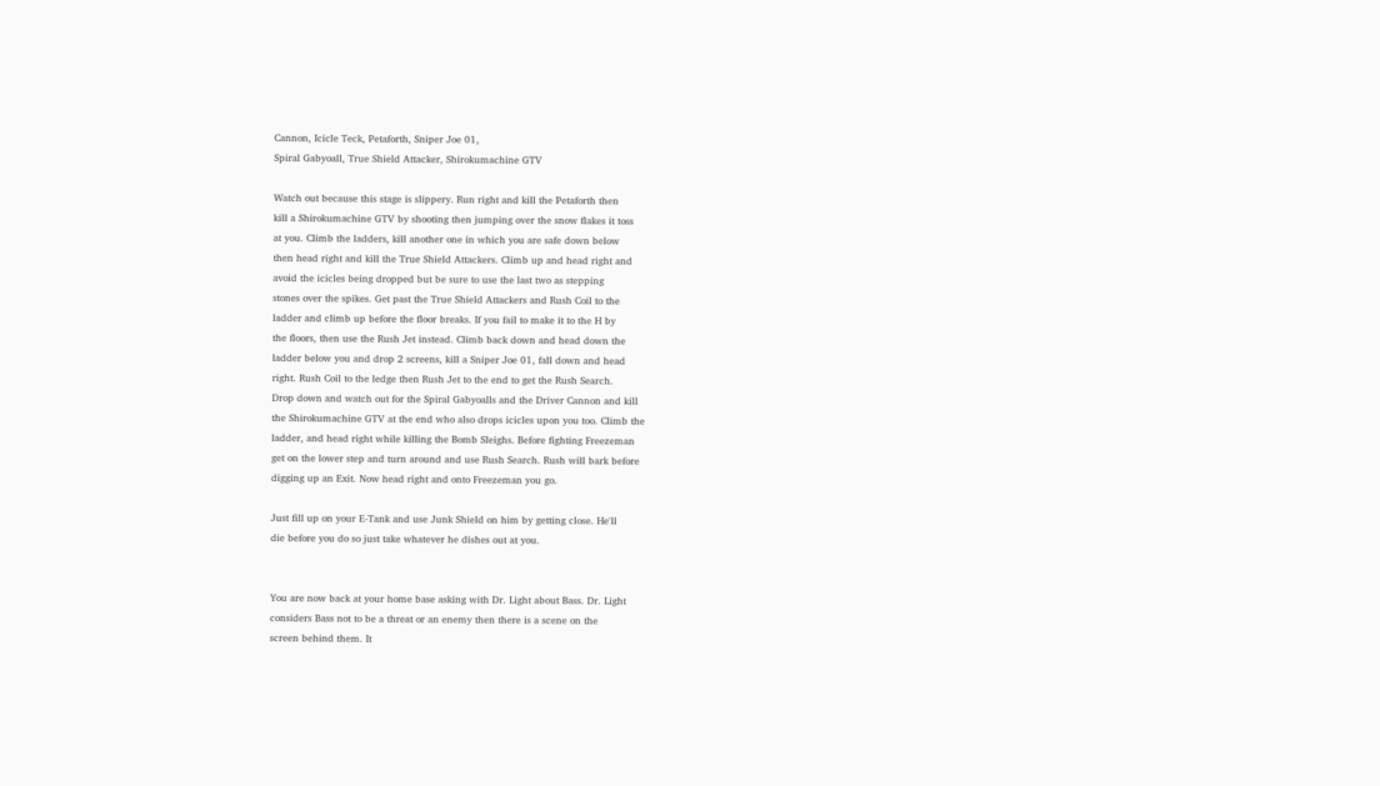Cannon, Icicle Teck, Petaforth, Sniper Joe 01,
Spiral Gabyoall, True Shield Attacker, Shirokumachine GTV

Watch out because this stage is slippery. Run right and kill the Petaforth then
kill a Shirokumachine GTV by shooting then jumping over the snow flakes it toss
at you. Climb the ladders, kill another one in which you are safe down below
then head right and kill the True Shield Attackers. Climb up and head right and
avoid the icicles being dropped but be sure to use the last two as stepping
stones over the spikes. Get past the True Shield Attackers and Rush Coil to the
ladder and climb up before the floor breaks. If you fail to make it to the H by
the floors, then use the Rush Jet instead. Climb back down and head down the
ladder below you and drop 2 screens, kill a Sniper Joe 01, fall down and head
right. Rush Coil to the ledge then Rush Jet to the end to get the Rush Search.
Drop down and watch out for the Spiral Gabyoalls and the Driver Cannon and kill
the Shirokumachine GTV at the end who also drops icicles upon you too. Climb the
ladder, and head right while killing the Bomb Sleighs. Before fighting Freezeman
get on the lower step and turn around and use Rush Search. Rush will bark before
digging up an Exit. Now head right and onto Freezeman you go.

Just fill up on your E-Tank and use Junk Shield on him by getting close. He'll
die before you do so just take whatever he dishes out at you.


You are now back at your home base asking with Dr. Light about Bass. Dr. Light
considers Bass not to be a threat or an enemy then there is a scene on the
screen behind them. It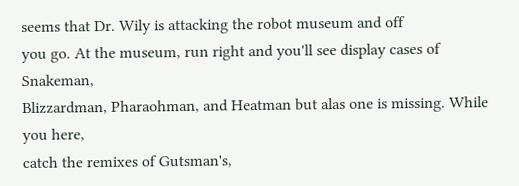seems that Dr. Wily is attacking the robot museum and off
you go. At the museum, run right and you'll see display cases of Snakeman,
Blizzardman, Pharaohman, and Heatman but alas one is missing. While you here,
catch the remixes of Gutsman's,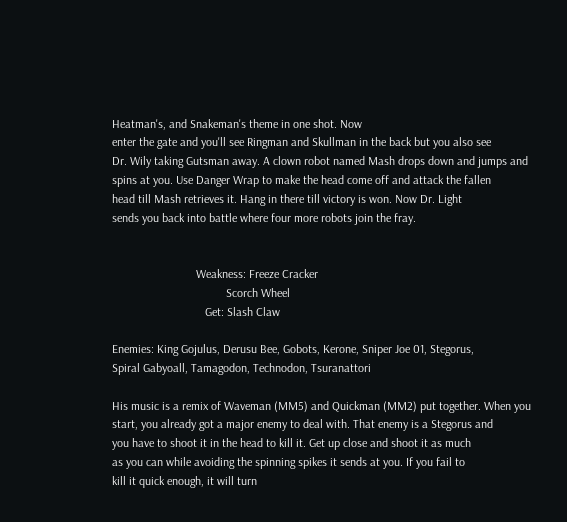Heatman's, and Snakeman's theme in one shot. Now
enter the gate and you'll see Ringman and Skullman in the back but you also see
Dr. Wily taking Gutsman away. A clown robot named Mash drops down and jumps and
spins at you. Use Danger Wrap to make the head come off and attack the fallen
head till Mash retrieves it. Hang in there till victory is won. Now Dr. Light
sends you back into battle where four more robots join the fray.


                            Weakness: Freeze Cracker
                                      Scorch Wheel
                               Get: Slash Claw

Enemies: King Gojulus, Derusu Bee, Gobots, Kerone, Sniper Joe 01, Stegorus,
Spiral Gabyoall, Tamagodon, Technodon, Tsuranattori

His music is a remix of Waveman (MM5) and Quickman (MM2) put together. When you
start, you already got a major enemy to deal with. That enemy is a Stegorus and
you have to shoot it in the head to kill it. Get up close and shoot it as much
as you can while avoiding the spinning spikes it sends at you. If you fail to
kill it quick enough, it will turn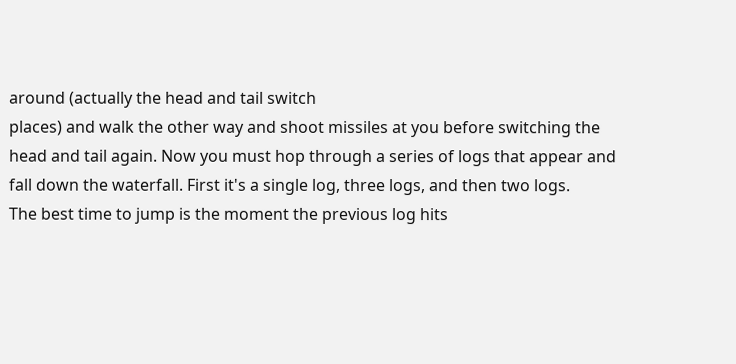around (actually the head and tail switch
places) and walk the other way and shoot missiles at you before switching the
head and tail again. Now you must hop through a series of logs that appear and
fall down the waterfall. First it's a single log, three logs, and then two logs.
The best time to jump is the moment the previous log hits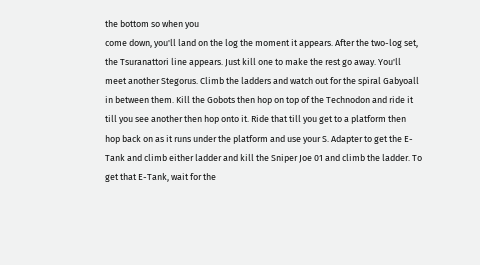the bottom so when you
come down, you'll land on the log the moment it appears. After the two-log set,
the Tsuranattori line appears. Just kill one to make the rest go away. You'll
meet another Stegorus. Climb the ladders and watch out for the spiral Gabyoall
in between them. Kill the Gobots then hop on top of the Technodon and ride it
till you see another then hop onto it. Ride that till you get to a platform then
hop back on as it runs under the platform and use your S. Adapter to get the E-
Tank and climb either ladder and kill the Sniper Joe 01 and climb the ladder. To
get that E-Tank, wait for the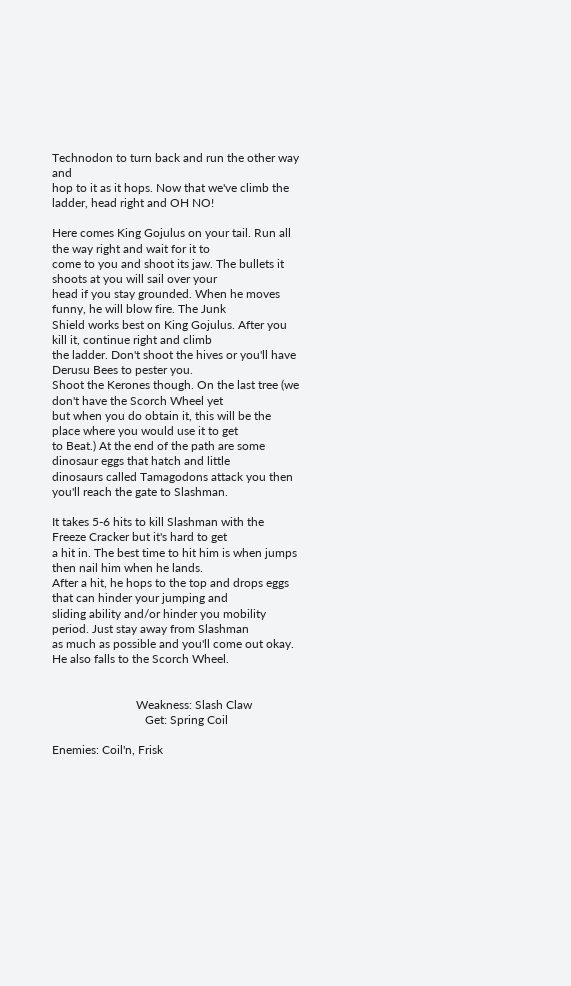Technodon to turn back and run the other way and
hop to it as it hops. Now that we've climb the ladder, head right and OH NO!

Here comes King Gojulus on your tail. Run all the way right and wait for it to
come to you and shoot its jaw. The bullets it shoots at you will sail over your
head if you stay grounded. When he moves funny, he will blow fire. The Junk
Shield works best on King Gojulus. After you kill it, continue right and climb
the ladder. Don't shoot the hives or you'll have Derusu Bees to pester you.
Shoot the Kerones though. On the last tree (we don't have the Scorch Wheel yet
but when you do obtain it, this will be the place where you would use it to get
to Beat.) At the end of the path are some dinosaur eggs that hatch and little
dinosaurs called Tamagodons attack you then you'll reach the gate to Slashman.

It takes 5-6 hits to kill Slashman with the Freeze Cracker but it's hard to get
a hit in. The best time to hit him is when jumps then nail him when he lands.
After a hit, he hops to the top and drops eggs that can hinder your jumping and
sliding ability and/or hinder you mobility period. Just stay away from Slashman
as much as possible and you'll come out okay. He also falls to the Scorch Wheel.


                            Weakness: Slash Claw
                               Get: Spring Coil

Enemies: Coil'n, Frisk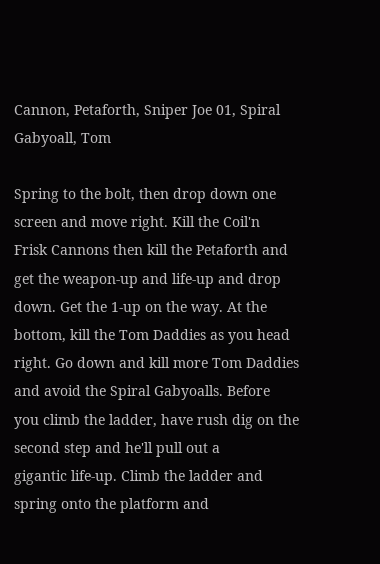Cannon, Petaforth, Sniper Joe 01, Spiral Gabyoall, Tom

Spring to the bolt, then drop down one screen and move right. Kill the Coil'n
Frisk Cannons then kill the Petaforth and get the weapon-up and life-up and drop
down. Get the 1-up on the way. At the bottom, kill the Tom Daddies as you head
right. Go down and kill more Tom Daddies and avoid the Spiral Gabyoalls. Before
you climb the ladder, have rush dig on the second step and he'll pull out a
gigantic life-up. Climb the ladder and spring onto the platform and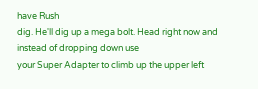have Rush
dig. He'll dig up a mega bolt. Head right now and instead of dropping down use
your Super Adapter to climb up the upper left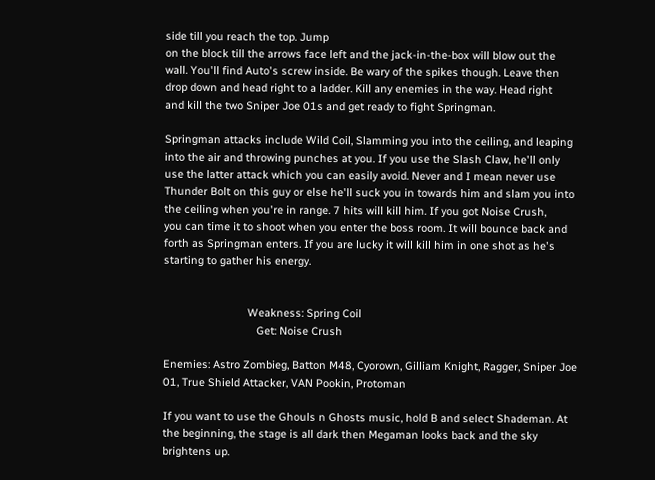side till you reach the top. Jump
on the block till the arrows face left and the jack-in-the-box will blow out the
wall. You'll find Auto's screw inside. Be wary of the spikes though. Leave then
drop down and head right to a ladder. Kill any enemies in the way. Head right
and kill the two Sniper Joe 01s and get ready to fight Springman.

Springman attacks include Wild Coil, Slamming you into the ceiling, and leaping
into the air and throwing punches at you. If you use the Slash Claw, he'll only
use the latter attack which you can easily avoid. Never and I mean never use
Thunder Bolt on this guy or else he'll suck you in towards him and slam you into
the ceiling when you're in range. 7 hits will kill him. If you got Noise Crush,
you can time it to shoot when you enter the boss room. It will bounce back and
forth as Springman enters. If you are lucky it will kill him in one shot as he's
starting to gather his energy.


                            Weakness: Spring Coil
                               Get: Noise Crush

Enemies: Astro Zombieg, Batton M48, Cyorown, Gilliam Knight, Ragger, Sniper Joe
01, True Shield Attacker, VAN Pookin, Protoman

If you want to use the Ghouls n Ghosts music, hold B and select Shademan. At
the beginning, the stage is all dark then Megaman looks back and the sky
brightens up.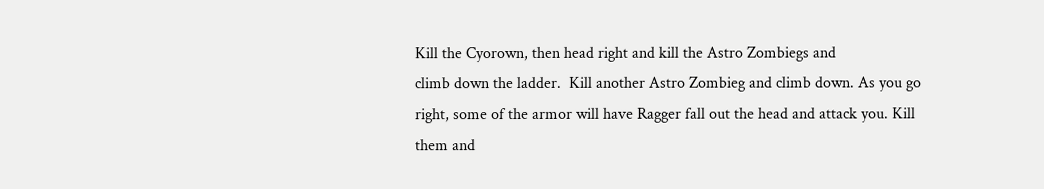Kill the Cyorown, then head right and kill the Astro Zombiegs and
climb down the ladder.  Kill another Astro Zombieg and climb down. As you go
right, some of the armor will have Ragger fall out the head and attack you. Kill
them and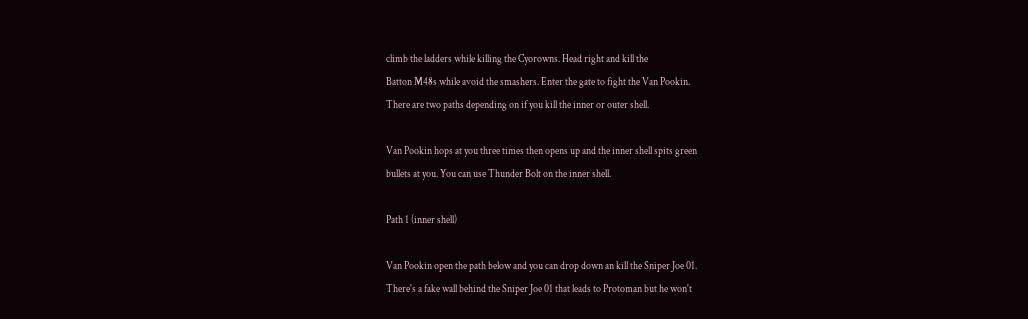climb the ladders while killing the Cyorowns. Head right and kill the
Batton M48s while avoid the smashers. Enter the gate to fight the Van Pookin.
There are two paths depending on if you kill the inner or outer shell.

Van Pookin hops at you three times then opens up and the inner shell spits green
bullets at you. You can use Thunder Bolt on the inner shell.

Path 1 (inner shell)

Van Pookin open the path below and you can drop down an kill the Sniper Joe 01.
There's a fake wall behind the Sniper Joe 01 that leads to Protoman but he won't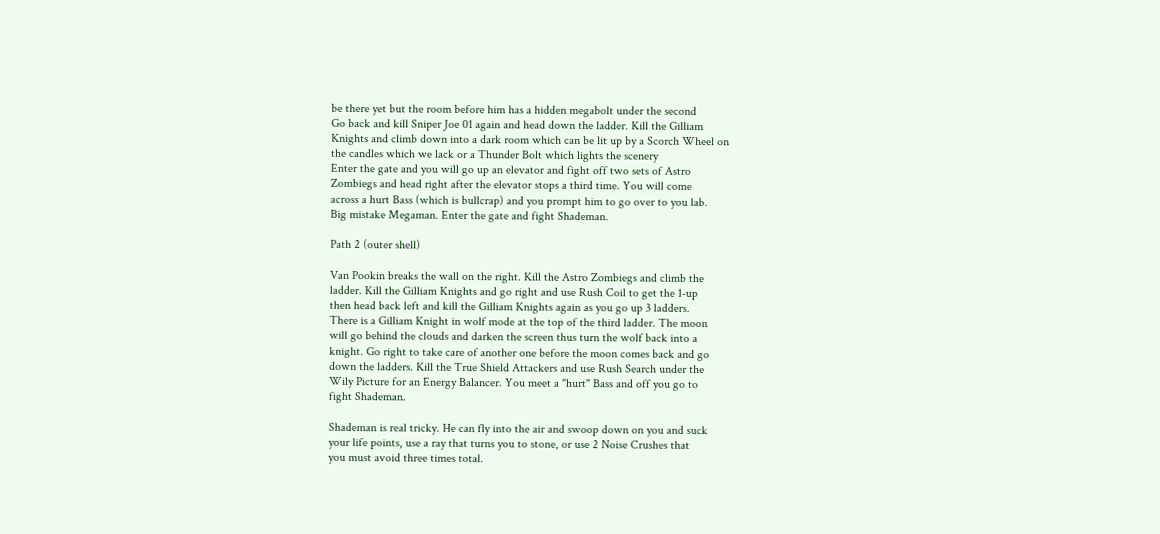be there yet but the room before him has a hidden megabolt under the second
Go back and kill Sniper Joe 01 again and head down the ladder. Kill the Gilliam
Knights and climb down into a dark room which can be lit up by a Scorch Wheel on
the candles which we lack or a Thunder Bolt which lights the scenery
Enter the gate and you will go up an elevator and fight off two sets of Astro
Zombiegs and head right after the elevator stops a third time. You will come
across a hurt Bass (which is bullcrap) and you prompt him to go over to you lab.
Big mistake Megaman. Enter the gate and fight Shademan.

Path 2 (outer shell)

Van Pookin breaks the wall on the right. Kill the Astro Zombiegs and climb the
ladder. Kill the Gilliam Knights and go right and use Rush Coil to get the 1-up
then head back left and kill the Gilliam Knights again as you go up 3 ladders.
There is a Gilliam Knight in wolf mode at the top of the third ladder. The moon
will go behind the clouds and darken the screen thus turn the wolf back into a
knight. Go right to take care of another one before the moon comes back and go
down the ladders. Kill the True Shield Attackers and use Rush Search under the
Wily Picture for an Energy Balancer. You meet a "hurt" Bass and off you go to
fight Shademan.

Shademan is real tricky. He can fly into the air and swoop down on you and suck
your life points, use a ray that turns you to stone, or use 2 Noise Crushes that
you must avoid three times total.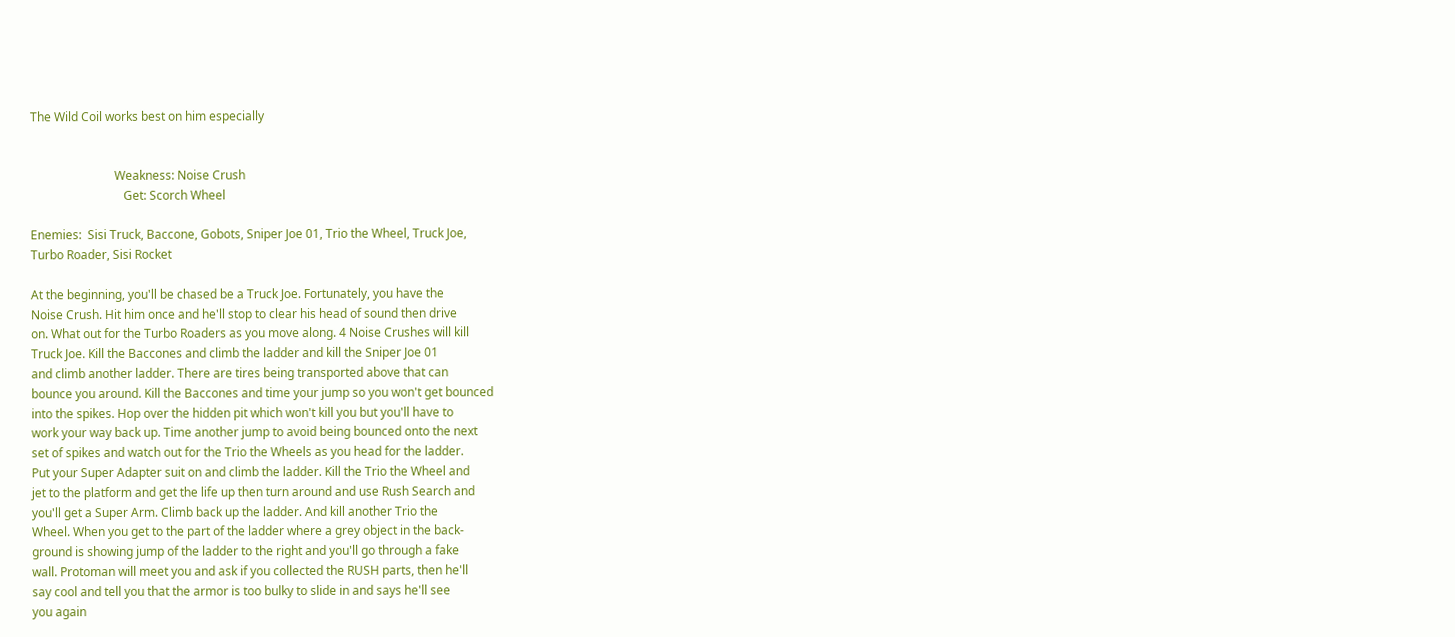The Wild Coil works best on him especially


                            Weakness: Noise Crush
                               Get: Scorch Wheel

Enemies:  Sisi Truck, Baccone, Gobots, Sniper Joe 01, Trio the Wheel, Truck Joe,
Turbo Roader, Sisi Rocket

At the beginning, you'll be chased be a Truck Joe. Fortunately, you have the
Noise Crush. Hit him once and he'll stop to clear his head of sound then drive
on. What out for the Turbo Roaders as you move along. 4 Noise Crushes will kill
Truck Joe. Kill the Baccones and climb the ladder and kill the Sniper Joe 01
and climb another ladder. There are tires being transported above that can
bounce you around. Kill the Baccones and time your jump so you won't get bounced
into the spikes. Hop over the hidden pit which won't kill you but you'll have to
work your way back up. Time another jump to avoid being bounced onto the next
set of spikes and watch out for the Trio the Wheels as you head for the ladder.
Put your Super Adapter suit on and climb the ladder. Kill the Trio the Wheel and
jet to the platform and get the life up then turn around and use Rush Search and
you'll get a Super Arm. Climb back up the ladder. And kill another Trio the
Wheel. When you get to the part of the ladder where a grey object in the back-
ground is showing jump of the ladder to the right and you'll go through a fake
wall. Protoman will meet you and ask if you collected the RUSH parts, then he'll
say cool and tell you that the armor is too bulky to slide in and says he'll see
you again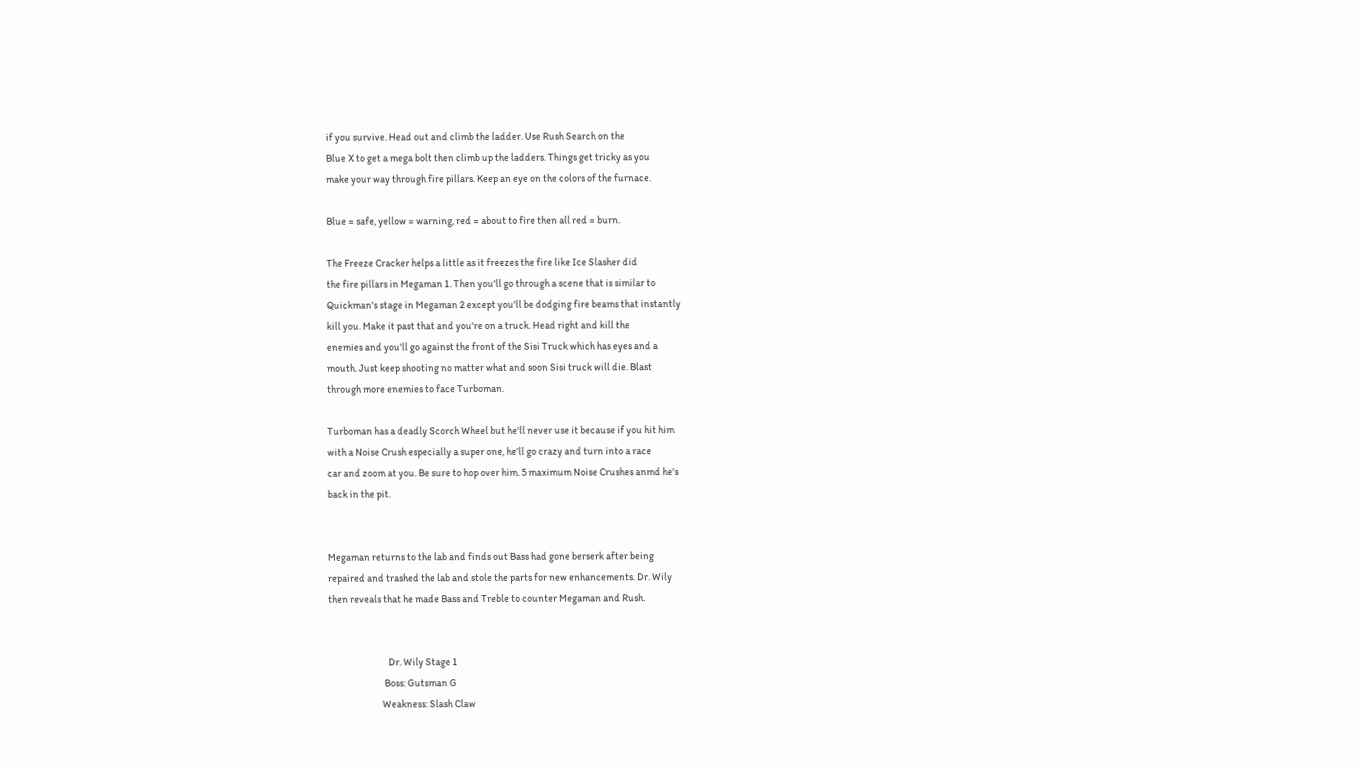if you survive. Head out and climb the ladder. Use Rush Search on the
Blue X to get a mega bolt then climb up the ladders. Things get tricky as you
make your way through fire pillars. Keep an eye on the colors of the furnace.

Blue = safe, yellow = warning, red = about to fire then all red = burn.

The Freeze Cracker helps a little as it freezes the fire like Ice Slasher did
the fire pillars in Megaman 1. Then you'll go through a scene that is similar to
Quickman's stage in Megaman 2 except you'll be dodging fire beams that instantly
kill you. Make it past that and you're on a truck. Head right and kill the
enemies and you'll go against the front of the Sisi Truck which has eyes and a
mouth. Just keep shooting no matter what and soon Sisi truck will die. Blast
through more enemies to face Turboman.

Turboman has a deadly Scorch Wheel but he'll never use it because if you hit him
with a Noise Crush especially a super one, he'll go crazy and turn into a race
car and zoom at you. Be sure to hop over him. 5 maximum Noise Crushes anmd he's
back in the pit.


Megaman returns to the lab and finds out Bass had gone berserk after being
repaired and trashed the lab and stole the parts for new enhancements. Dr. Wily
then reveals that he made Bass and Treble to counter Megaman and Rush.


                              Dr. Wily Stage 1
                            Boss: Gutsman G
                           Weakness: Slash Claw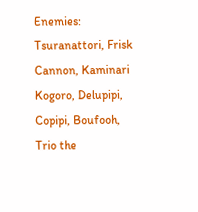Enemies: Tsuranattori, Frisk Cannon, Kaminari Kogoro, Delupipi, Copipi, Boufooh,
Trio the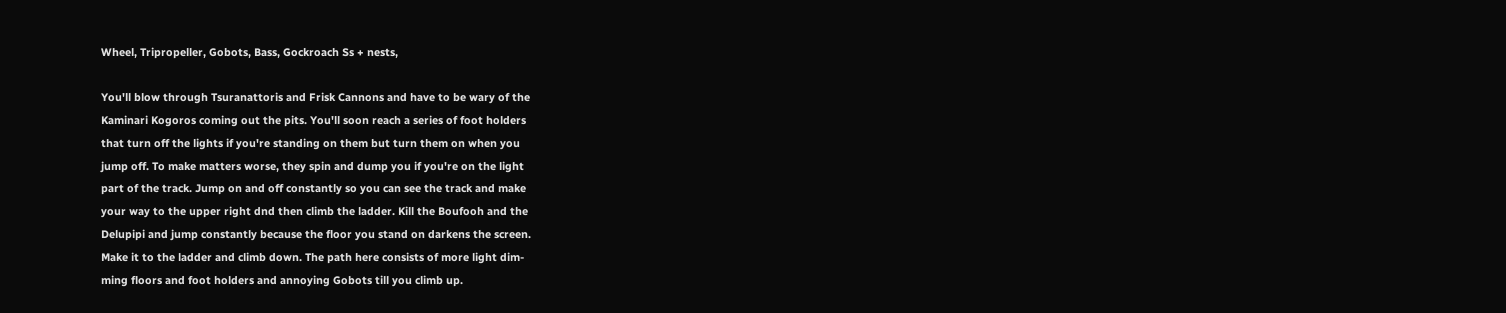Wheel, Tripropeller, Gobots, Bass, Gockroach Ss + nests,

You'll blow through Tsuranattoris and Frisk Cannons and have to be wary of the
Kaminari Kogoros coming out the pits. You'll soon reach a series of foot holders
that turn off the lights if you're standing on them but turn them on when you
jump off. To make matters worse, they spin and dump you if you're on the light
part of the track. Jump on and off constantly so you can see the track and make
your way to the upper right dnd then climb the ladder. Kill the Boufooh and the
Delupipi and jump constantly because the floor you stand on darkens the screen.
Make it to the ladder and climb down. The path here consists of more light dim-
ming floors and foot holders and annoying Gobots till you climb up.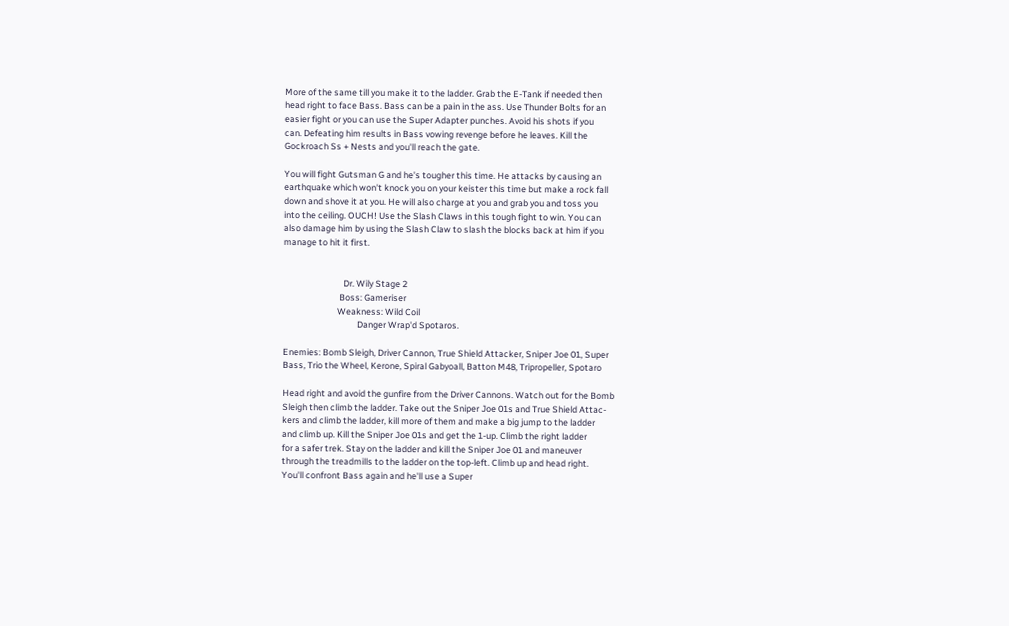More of the same till you make it to the ladder. Grab the E-Tank if needed then
head right to face Bass. Bass can be a pain in the ass. Use Thunder Bolts for an
easier fight or you can use the Super Adapter punches. Avoid his shots if you
can. Defeating him results in Bass vowing revenge before he leaves. Kill the
Gockroach Ss + Nests and you'll reach the gate.

You will fight Gutsman G and he's tougher this time. He attacks by causing an
earthquake which won't knock you on your keister this time but make a rock fall
down and shove it at you. He will also charge at you and grab you and toss you
into the ceiling. OUCH! Use the Slash Claws in this tough fight to win. You can
also damage him by using the Slash Claw to slash the blocks back at him if you
manage to hit it first.


                              Dr. Wily Stage 2
                            Boss: Gameriser
                           Weakness: Wild Coil
                                     Danger Wrap'd Spotaros.

Enemies: Bomb Sleigh, Driver Cannon, True Shield Attacker, Sniper Joe 01, Super
Bass, Trio the Wheel, Kerone, Spiral Gabyoall, Batton M48, Tripropeller, Spotaro

Head right and avoid the gunfire from the Driver Cannons. Watch out for the Bomb
Sleigh then climb the ladder. Take out the Sniper Joe 01s and True Shield Attac-
kers and climb the ladder, kill more of them and make a big jump to the ladder
and climb up. Kill the Sniper Joe 01s and get the 1-up. Climb the right ladder
for a safer trek. Stay on the ladder and kill the Sniper Joe 01 and maneuver
through the treadmills to the ladder on the top-left. Climb up and head right.
You'll confront Bass again and he'll use a Super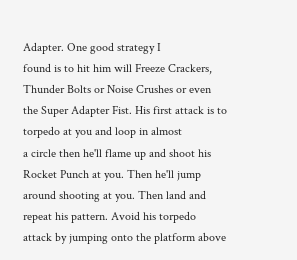Adapter. One good strategy I
found is to hit him will Freeze Crackers, Thunder Bolts or Noise Crushes or even
the Super Adapter Fist. His first attack is to torpedo at you and loop in almost
a circle then he'll flame up and shoot his Rocket Punch at you. Then he'll jump
around shooting at you. Then land and repeat his pattern. Avoid his torpedo
attack by jumping onto the platform above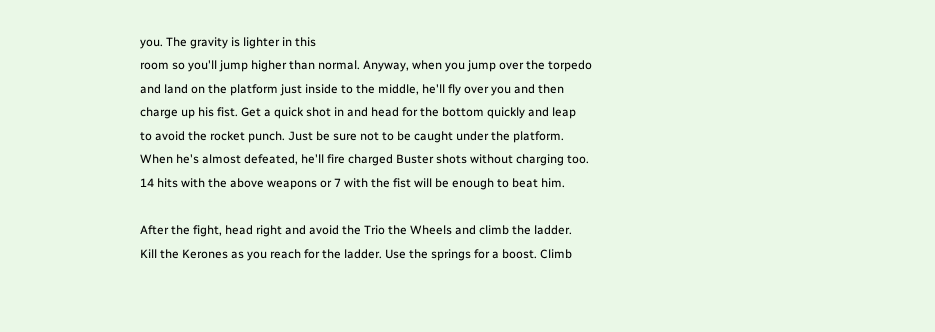you. The gravity is lighter in this
room so you'll jump higher than normal. Anyway, when you jump over the torpedo
and land on the platform just inside to the middle, he'll fly over you and then
charge up his fist. Get a quick shot in and head for the bottom quickly and leap
to avoid the rocket punch. Just be sure not to be caught under the platform.
When he's almost defeated, he'll fire charged Buster shots without charging too.
14 hits with the above weapons or 7 with the fist will be enough to beat him.

After the fight, head right and avoid the Trio the Wheels and climb the ladder.
Kill the Kerones as you reach for the ladder. Use the springs for a boost. Climb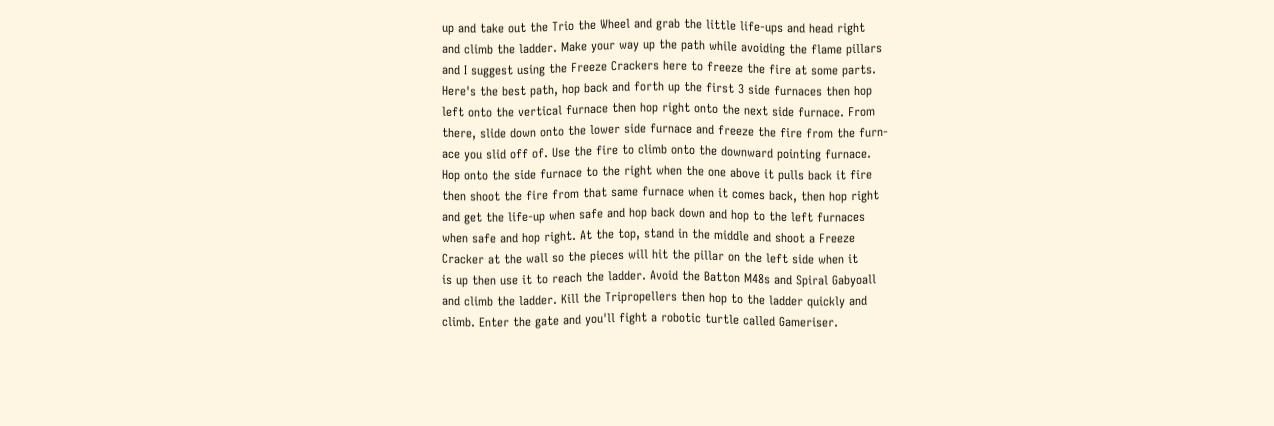up and take out the Trio the Wheel and grab the little life-ups and head right
and climb the ladder. Make your way up the path while avoiding the flame pillars
and I suggest using the Freeze Crackers here to freeze the fire at some parts.
Here's the best path, hop back and forth up the first 3 side furnaces then hop
left onto the vertical furnace then hop right onto the next side furnace. From
there, slide down onto the lower side furnace and freeze the fire from the furn-
ace you slid off of. Use the fire to climb onto the downward pointing furnace.
Hop onto the side furnace to the right when the one above it pulls back it fire
then shoot the fire from that same furnace when it comes back, then hop right
and get the life-up when safe and hop back down and hop to the left furnaces
when safe and hop right. At the top, stand in the middle and shoot a Freeze
Cracker at the wall so the pieces will hit the pillar on the left side when it
is up then use it to reach the ladder. Avoid the Batton M48s and Spiral Gabyoall
and climb the ladder. Kill the Tripropellers then hop to the ladder quickly and
climb. Enter the gate and you'll fight a robotic turtle called Gameriser.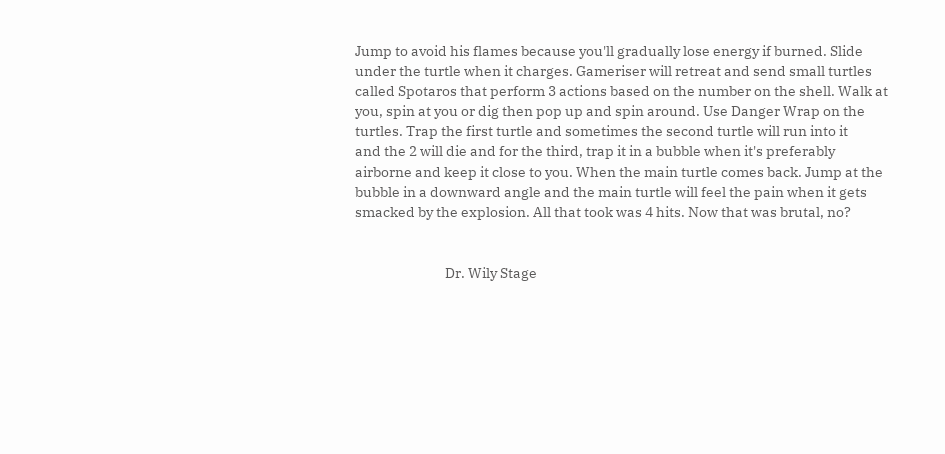Jump to avoid his flames because you'll gradually lose energy if burned. Slide
under the turtle when it charges. Gameriser will retreat and send small turtles
called Spotaros that perform 3 actions based on the number on the shell. Walk at
you, spin at you or dig then pop up and spin around. Use Danger Wrap on the
turtles. Trap the first turtle and sometimes the second turtle will run into it
and the 2 will die and for the third, trap it in a bubble when it's preferably
airborne and keep it close to you. When the main turtle comes back. Jump at the
bubble in a downward angle and the main turtle will feel the pain when it gets
smacked by the explosion. All that took was 4 hits. Now that was brutal, no?


                              Dr. Wily Stage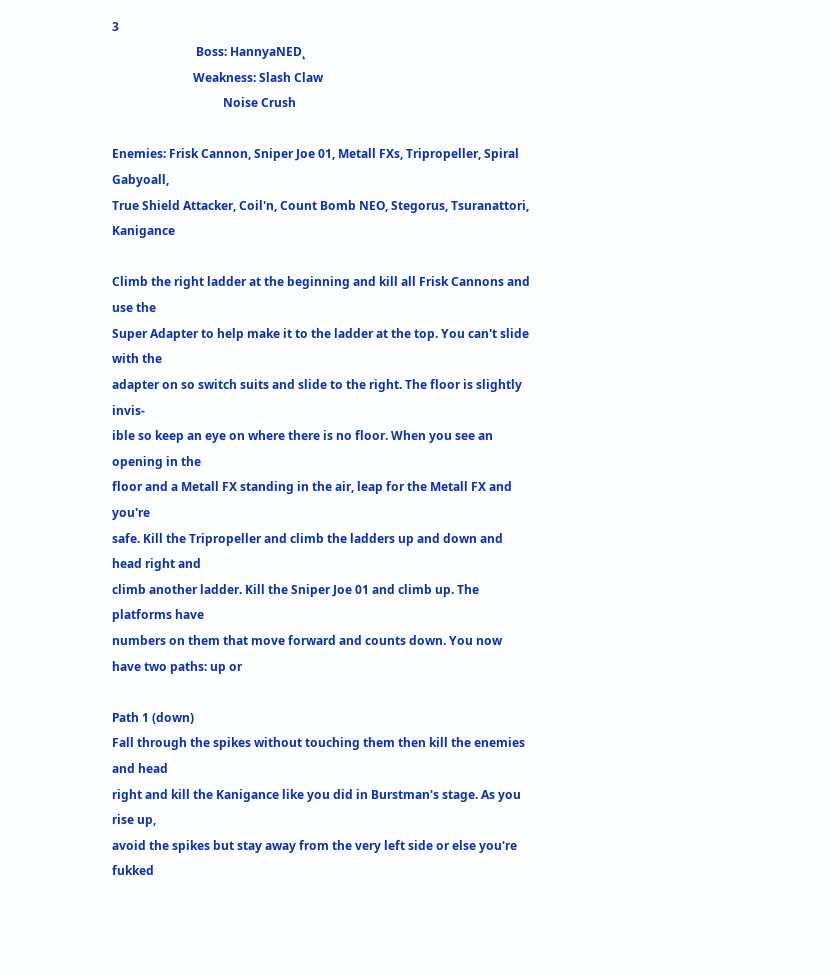3
                            Boss: HannyaNED˛
                           Weakness: Slash Claw
                                     Noise Crush

Enemies: Frisk Cannon, Sniper Joe 01, Metall FXs, Tripropeller, Spiral Gabyoall,
True Shield Attacker, Coil'n, Count Bomb NEO, Stegorus, Tsuranattori, Kanigance

Climb the right ladder at the beginning and kill all Frisk Cannons and use the
Super Adapter to help make it to the ladder at the top. You can't slide with the
adapter on so switch suits and slide to the right. The floor is slightly invis-
ible so keep an eye on where there is no floor. When you see an opening in the
floor and a Metall FX standing in the air, leap for the Metall FX and you're
safe. Kill the Tripropeller and climb the ladders up and down and head right and
climb another ladder. Kill the Sniper Joe 01 and climb up. The platforms have
numbers on them that move forward and counts down. You now have two paths: up or

Path 1 (down)
Fall through the spikes without touching them then kill the enemies and head
right and kill the Kanigance like you did in Burstman's stage. As you rise up,
avoid the spikes but stay away from the very left side or else you're fukked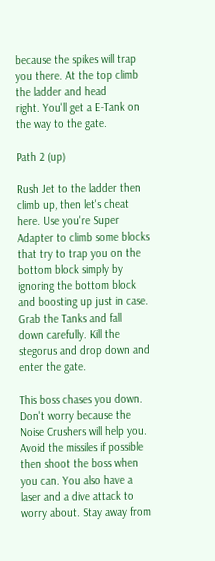because the spikes will trap you there. At the top climb the ladder and head
right. You'll get a E-Tank on the way to the gate.

Path 2 (up)

Rush Jet to the ladder then climb up, then let's cheat here. Use you're Super
Adapter to climb some blocks that try to trap you on the bottom block simply by
ignoring the bottom block and boosting up just in case. Grab the Tanks and fall
down carefully. Kill the stegorus and drop down and enter the gate.

This boss chases you down. Don't worry because the Noise Crushers will help you.
Avoid the missiles if possible then shoot the boss when you can. You also have a
laser and a dive attack to worry about. Stay away from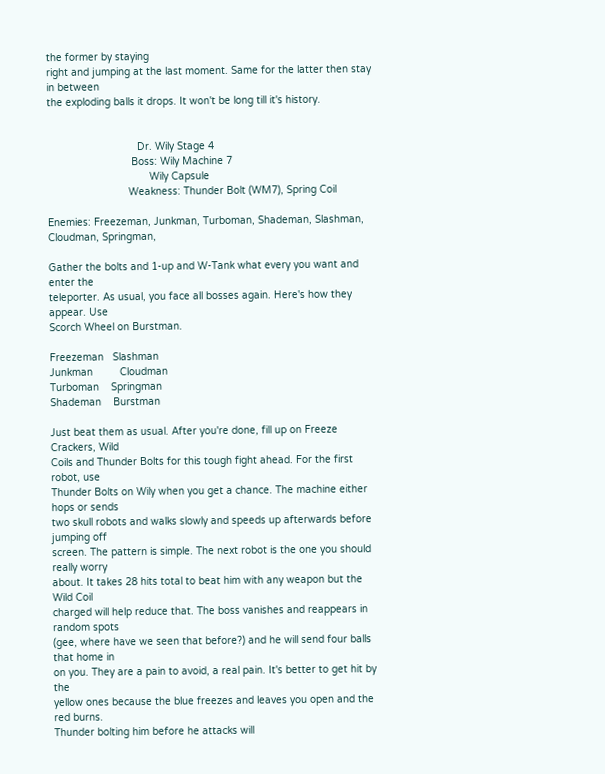the former by staying
right and jumping at the last moment. Same for the latter then stay in between
the exploding balls it drops. It won't be long till it's history.


                              Dr. Wily Stage 4
                            Boss: Wily Machine 7
                                  Wily Capsule
                           Weakness: Thunder Bolt (WM7), Spring Coil

Enemies: Freezeman, Junkman, Turboman, Shademan, Slashman, Cloudman, Springman,

Gather the bolts and 1-up and W-Tank what every you want and enter the
teleporter. As usual, you face all bosses again. Here's how they appear. Use
Scorch Wheel on Burstman.

Freezeman   Slashman
Junkman         Cloudman
Turboman    Springman
Shademan    Burstman

Just beat them as usual. After you're done, fill up on Freeze Crackers, Wild
Coils and Thunder Bolts for this tough fight ahead. For the first robot, use
Thunder Bolts on Wily when you get a chance. The machine either hops or sends
two skull robots and walks slowly and speeds up afterwards before jumping off
screen. The pattern is simple. The next robot is the one you should really worry
about. It takes 28 hits total to beat him with any weapon but the Wild Coil
charged will help reduce that. The boss vanishes and reappears in random spots
(gee, where have we seen that before?) and he will send four balls that home in
on you. They are a pain to avoid, a real pain. It's better to get hit by the
yellow ones because the blue freezes and leaves you open and the red burns.
Thunder bolting him before he attacks will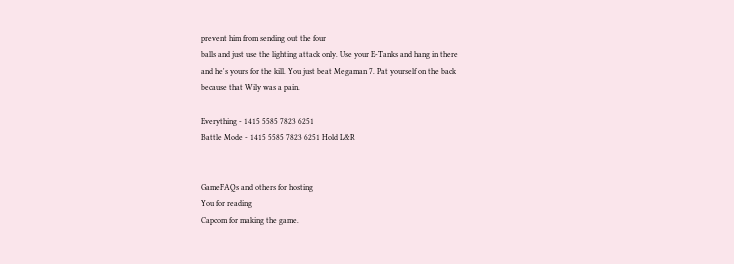prevent him from sending out the four
balls and just use the lighting attack only. Use your E-Tanks and hang in there
and he's yours for the kill. You just beat Megaman 7. Pat yourself on the back
because that Wily was a pain.

Everything - 1415 5585 7823 6251
Battle Mode - 1415 5585 7823 6251 Hold L&R


GameFAQs and others for hosting
You for reading
Capcom for making the game.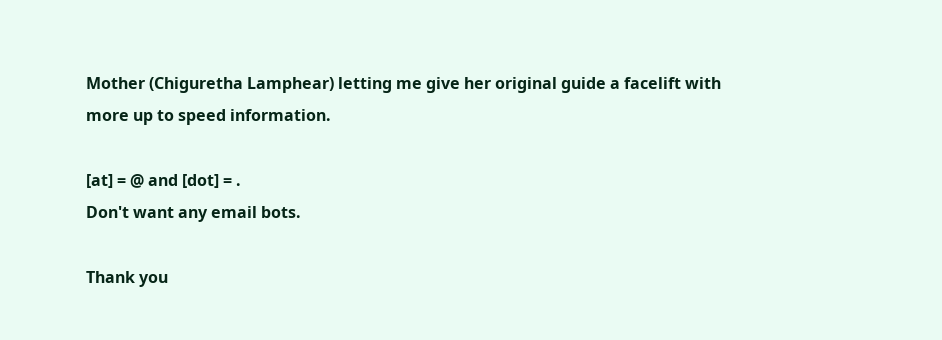Mother (Chiguretha Lamphear) letting me give her original guide a facelift with
more up to speed information.

[at] = @ and [dot] = .
Don't want any email bots.

Thank you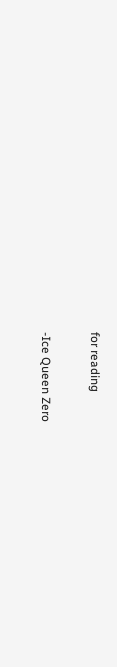for reading

-Ice Queen Zero